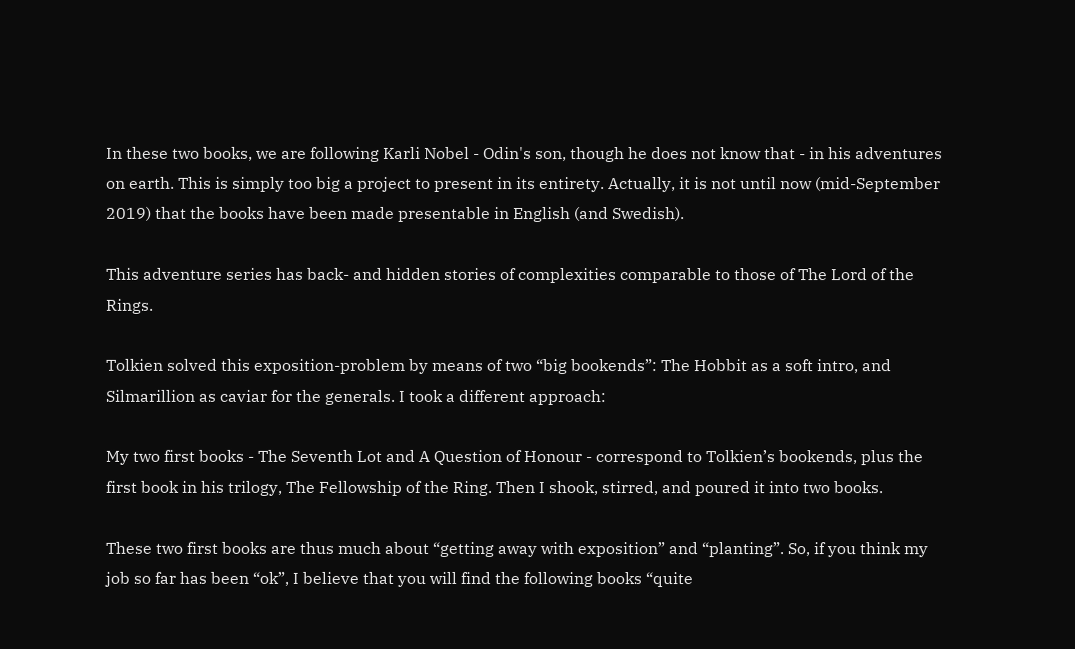In these two books, we are following Karli Nobel - Odin's son, though he does not know that - in his adventures on earth. This is simply too big a project to present in its entirety. Actually, it is not until now (mid-September 2019) that the books have been made presentable in English (and Swedish).

This adventure series has back- and hidden stories of complexities comparable to those of The Lord of the Rings.

Tolkien solved this exposition-problem by means of two “big bookends”: The Hobbit as a soft intro, and Silmarillion as caviar for the generals. I took a different approach:

My two first books - The Seventh Lot and A Question of Honour - correspond to Tolkien’s bookends, plus the first book in his trilogy, The Fellowship of the Ring. Then I shook, stirred, and poured it into two books.

These two first books are thus much about “getting away with exposition” and “planting”. So, if you think my job so far has been “ok”, I believe that you will find the following books “quite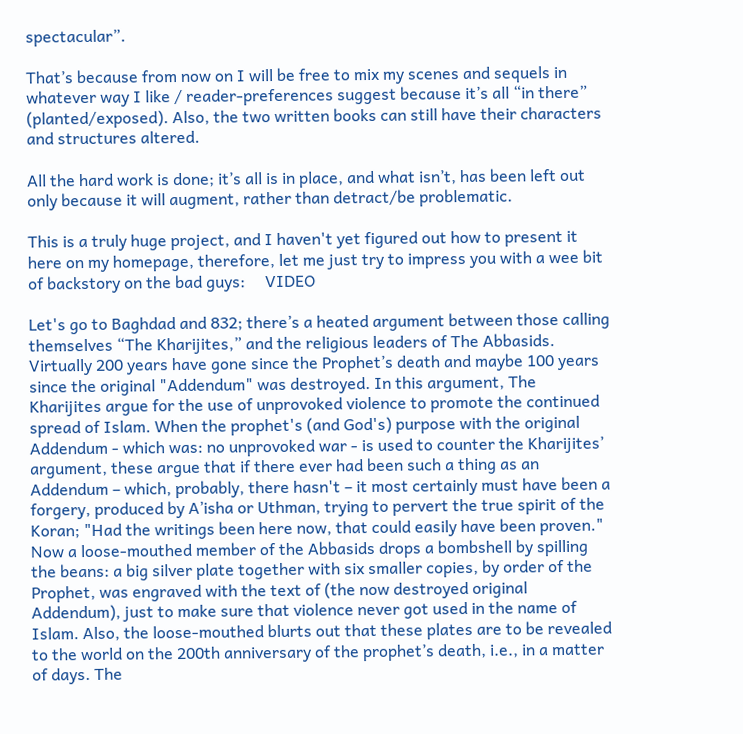spectacular”.

That’s because from now on I will be free to mix my scenes and sequels in whatever way I like / reader-preferences suggest because it’s all “in there” (planted/exposed). Also, the two written books can still have their characters and structures altered.

All the hard work is done; it’s all is in place, and what isn’t, has been left out only because it will augment, rather than detract/be problematic.

This is a truly huge project, and I haven't yet figured out how to present it here on my homepage, therefore, let me just try to impress you with a wee bit of backstory on the bad guys:     VIDEO

Let's go to Baghdad and 832; there’s a heated argument between those calling themselves “The Kharijites,” and the religious leaders of The Abbasids. Virtually 200 years have gone since the Prophet’s death and maybe 100 years since the original "Addendum" was destroyed. In this argument, The Kharijites argue for the use of unprovoked violence to promote the continued spread of Islam. When the prophet's (and God's) purpose with the original Addendum - which was: no unprovoked war - is used to counter the Kharijites’ argument, these argue that if there ever had been such a thing as an Addendum – which, probably, there hasn't – it most certainly must have been a forgery, produced by A’isha or Uthman, trying to pervert the true spirit of the Koran; "Had the writings been here now, that could easily have been proven." Now a loose-mouthed member of the Abbasids drops a bombshell by spilling the beans: a big silver plate together with six smaller copies, by order of the Prophet, was engraved with the text of (the now destroyed original Addendum), just to make sure that violence never got used in the name of Islam. Also, the loose-mouthed blurts out that these plates are to be revealed to the world on the 200th anniversary of the prophet’s death, i.e., in a matter of days. The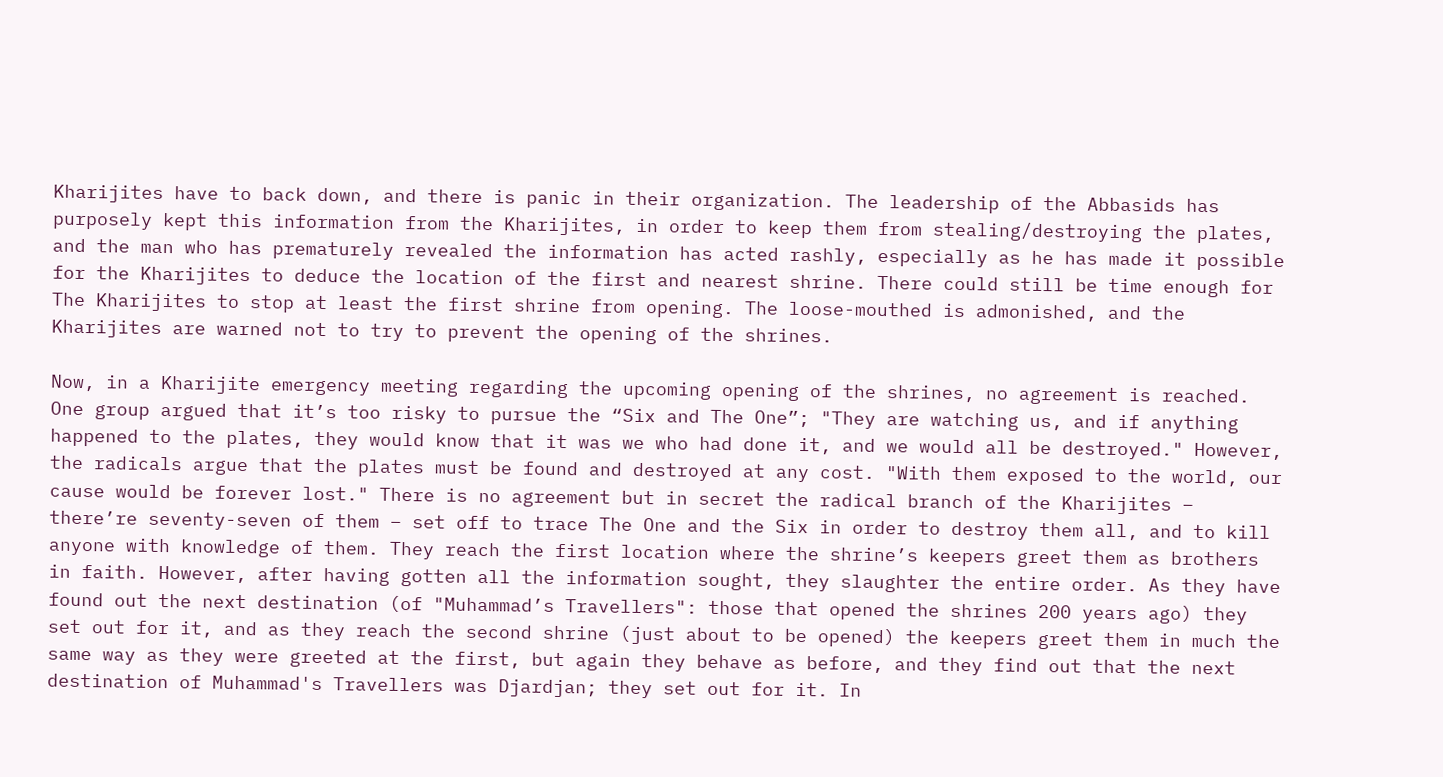Kharijites have to back down, and there is panic in their organization. The leadership of the Abbasids has purposely kept this information from the Kharijites, in order to keep them from stealing/destroying the plates, and the man who has prematurely revealed the information has acted rashly, especially as he has made it possible for the Kharijites to deduce the location of the first and nearest shrine. There could still be time enough for The Kharijites to stop at least the first shrine from opening. The loose-mouthed is admonished, and the Kharijites are warned not to try to prevent the opening of the shrines.

Now, in a Kharijite emergency meeting regarding the upcoming opening of the shrines, no agreement is reached. One group argued that it’s too risky to pursue the “Six and The One”; "They are watching us, and if anything happened to the plates, they would know that it was we who had done it, and we would all be destroyed." However, the radicals argue that the plates must be found and destroyed at any cost. "With them exposed to the world, our cause would be forever lost." There is no agreement but in secret the radical branch of the Kharijites – there’re seventy-seven of them – set off to trace The One and the Six in order to destroy them all, and to kill anyone with knowledge of them. They reach the first location where the shrine’s keepers greet them as brothers in faith. However, after having gotten all the information sought, they slaughter the entire order. As they have found out the next destination (of "Muhammad’s Travellers": those that opened the shrines 200 years ago) they set out for it, and as they reach the second shrine (just about to be opened) the keepers greet them in much the same way as they were greeted at the first, but again they behave as before, and they find out that the next destination of Muhammad's Travellers was Djardjan; they set out for it. In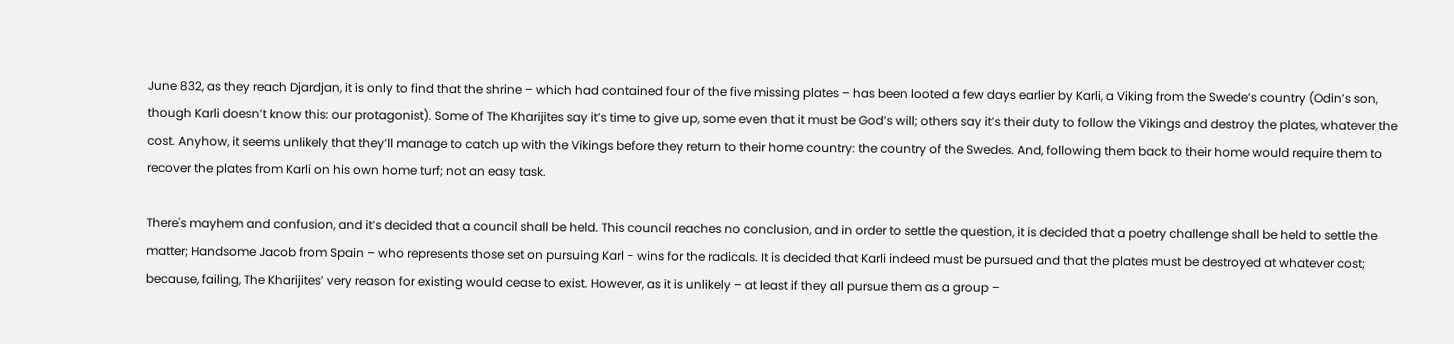June 832, as they reach Djardjan, it is only to find that the shrine – which had contained four of the five missing plates – has been looted a few days earlier by Karli, a Viking from the Swede’s country (Odin’s son, though Karli doesn’t know this: our protagonist). Some of The Kharijites say it’s time to give up, some even that it must be God’s will; others say it’s their duty to follow the Vikings and destroy the plates, whatever the cost. Anyhow, it seems unlikely that they’ll manage to catch up with the Vikings before they return to their home country: the country of the Swedes. And, following them back to their home would require them to recover the plates from Karli on his own home turf; not an easy task.

There's mayhem and confusion, and it’s decided that a council shall be held. This council reaches no conclusion, and in order to settle the question, it is decided that a poetry challenge shall be held to settle the matter; Handsome Jacob from Spain – who represents those set on pursuing Karl - wins for the radicals. It is decided that Karli indeed must be pursued and that the plates must be destroyed at whatever cost; because, failing, The Kharijites’ very reason for existing would cease to exist. However, as it is unlikely – at least if they all pursue them as a group –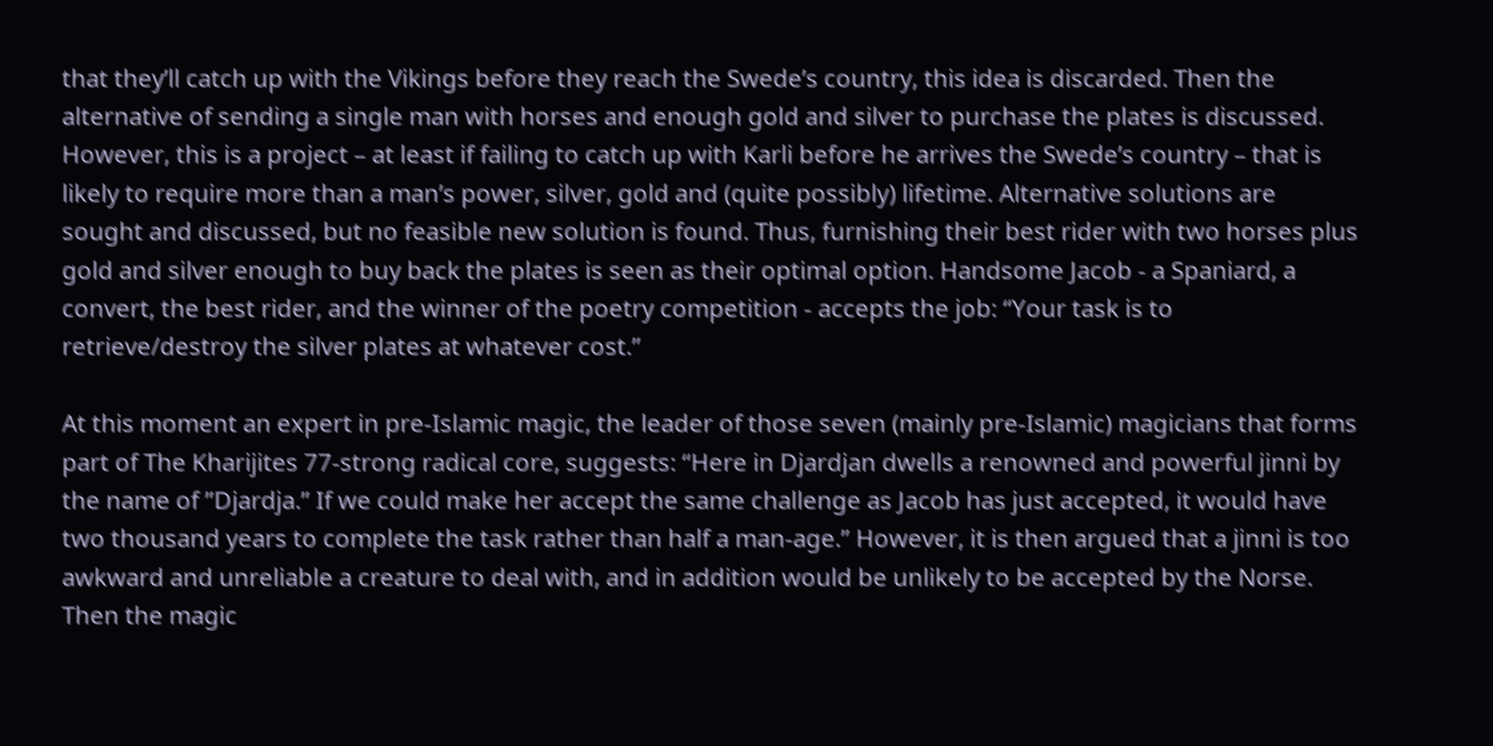that they’ll catch up with the Vikings before they reach the Swede’s country, this idea is discarded. Then the alternative of sending a single man with horses and enough gold and silver to purchase the plates is discussed. However, this is a project – at least if failing to catch up with Karli before he arrives the Swede’s country – that is likely to require more than a man’s power, silver, gold and (quite possibly) lifetime. Alternative solutions are sought and discussed, but no feasible new solution is found. Thus, furnishing their best rider with two horses plus gold and silver enough to buy back the plates is seen as their optimal option. Handsome Jacob - a Spaniard, a convert, the best rider, and the winner of the poetry competition - accepts the job: “Your task is to retrieve/destroy the silver plates at whatever cost.”

At this moment an expert in pre-Islamic magic, the leader of those seven (mainly pre-Islamic) magicians that forms part of The Kharijites 77-strong radical core, suggests: “Here in Djardjan dwells a renowned and powerful jinni by the name of ”Djardja.” If we could make her accept the same challenge as Jacob has just accepted, it would have two thousand years to complete the task rather than half a man-age.” However, it is then argued that a jinni is too awkward and unreliable a creature to deal with, and in addition would be unlikely to be accepted by the Norse. Then the magic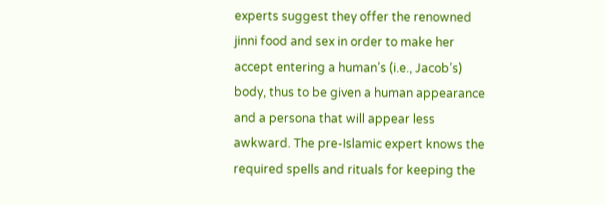experts suggest they offer the renowned jinni food and sex in order to make her accept entering a human’s (i.e., Jacob’s) body, thus to be given a human appearance and a persona that will appear less awkward. The pre-Islamic expert knows the required spells and rituals for keeping the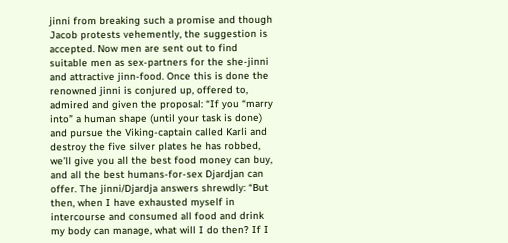jinni from breaking such a promise and though Jacob protests vehemently, the suggestion is accepted. Now men are sent out to find suitable men as sex-partners for the she-jinni and attractive jinn-food. Once this is done the renowned jinni is conjured up, offered to, admired and given the proposal: “If you “marry into” a human shape (until your task is done) and pursue the Viking-captain called Karli and destroy the five silver plates he has robbed, we’ll give you all the best food money can buy, and all the best humans-for-sex Djardjan can offer. The jinni/Djardja answers shrewdly: “But then, when I have exhausted myself in intercourse and consumed all food and drink my body can manage, what will I do then? If I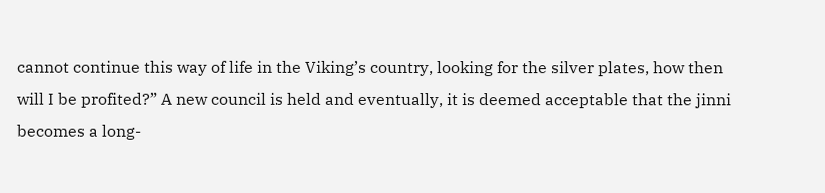cannot continue this way of life in the Viking’s country, looking for the silver plates, how then will I be profited?” A new council is held and eventually, it is deemed acceptable that the jinni becomes a long-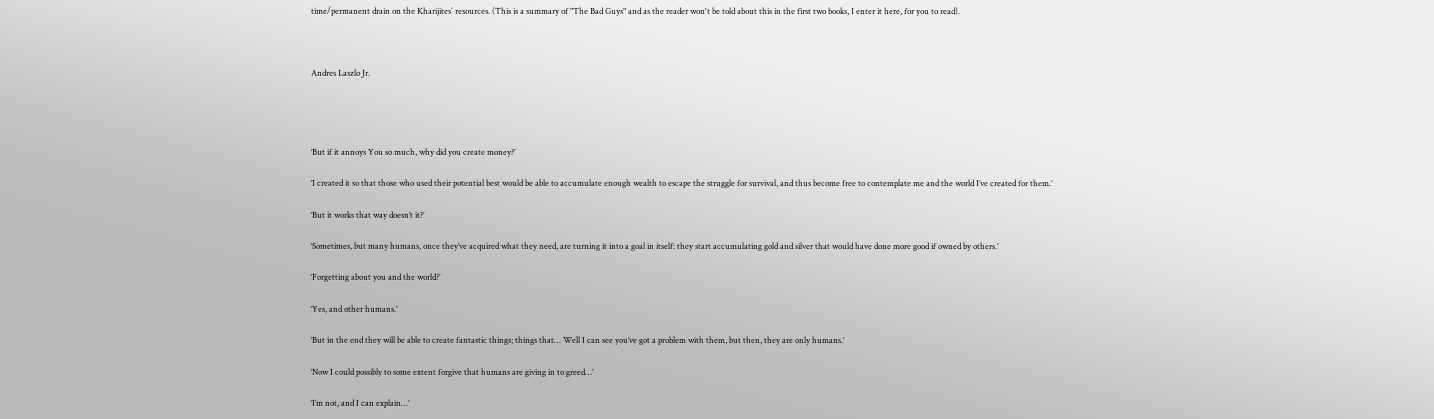time/permanent drain on the Kharijites´ resources. (This is a summary of "The Bad Guys" and as the reader won't be told about this in the first two books, I enter it here, for you to read).



Andres Laszlo Jr.




‘But if it annoys You so much, why did you create money?’

‘I created it so that those who used their potential best would be able to accumulate enough wealth to escape the struggle for survival, and thus become free to contemplate me and the world I’ve created for them.’

‘But it works that way doesn’t it?’

‘Sometimes, but many humans, once they’ve acquired what they need, are turning it into a goal in itself: they start accumulating gold and silver that would have done more good if owned by others.’

‘Forgetting about you and the world?’

‘Yes, and other humans.’

‘But in the end they will be able to create fantastic things; things that… Well I can see you’ve got a problem with them, but then, they are only humans.’

‘Now I could possibly to some extent forgive that humans are giving in to greed…’

‘I’m not, and I can explain…’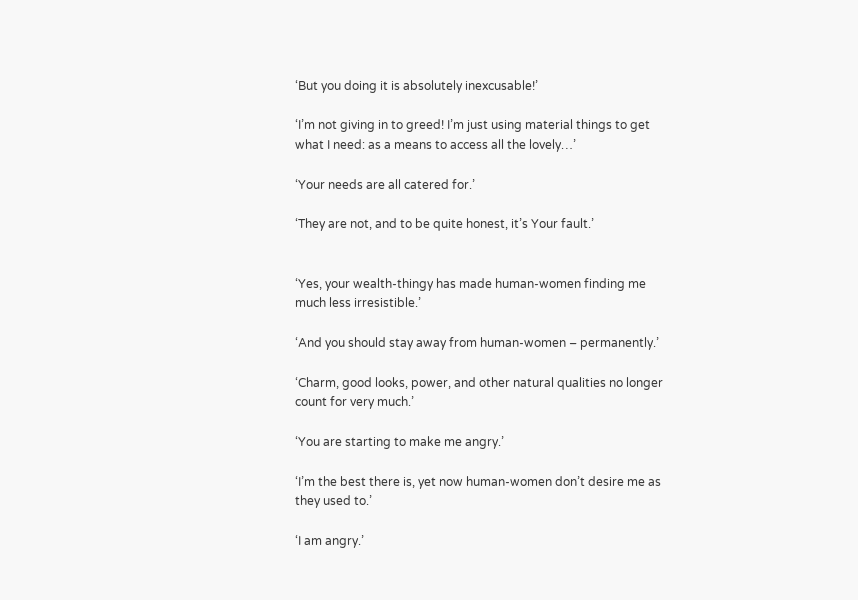‘But you doing it is absolutely inexcusable!’

‘I’m not giving in to greed! I’m just using material things to get what I need: as a means to access all the lovely…’

‘Your needs are all catered for.’

‘They are not, and to be quite honest, it’s Your fault.’


‘Yes, your wealth-thingy has made human-women finding me much less irresistible.’

‘And you should stay away from human-women – permanently.’

‘Charm, good looks, power, and other natural qualities no longer count for very much.’

‘You are starting to make me angry.’

‘I’m the best there is, yet now human-women don’t desire me as they used to.’

‘I am angry.’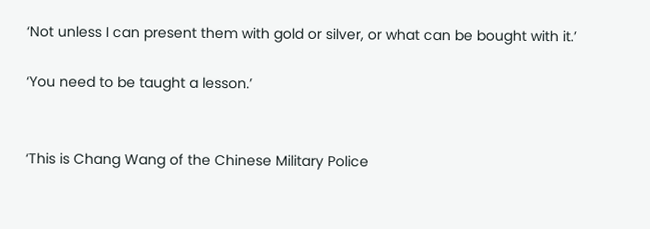‘Not unless I can present them with gold or silver, or what can be bought with it.’

‘You need to be taught a lesson.’


‘This is Chang Wang of the Chinese Military Police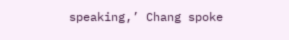speaking,’ Chang spoke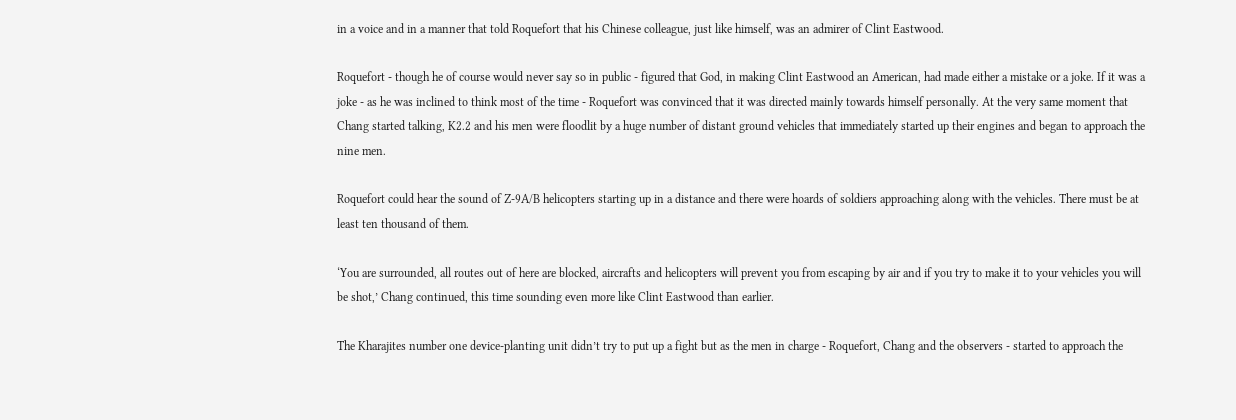in a voice and in a manner that told Roquefort that his Chinese colleague, just like himself, was an admirer of Clint Eastwood.

Roquefort - though he of course would never say so in public - figured that God, in making Clint Eastwood an American, had made either a mistake or a joke. If it was a joke - as he was inclined to think most of the time - Roquefort was convinced that it was directed mainly towards himself personally. At the very same moment that Chang started talking, K2.2 and his men were floodlit by a huge number of distant ground vehicles that immediately started up their engines and began to approach the nine men.

Roquefort could hear the sound of Z-9A/B helicopters starting up in a distance and there were hoards of soldiers approaching along with the vehicles. There must be at least ten thousand of them.

‘You are surrounded, all routes out of here are blocked, aircrafts and helicopters will prevent you from escaping by air and if you try to make it to your vehicles you will be shot,’ Chang continued, this time sounding even more like Clint Eastwood than earlier.

The Kharajites number one device-planting unit didn’t try to put up a fight but as the men in charge - Roquefort, Chang and the observers - started to approach the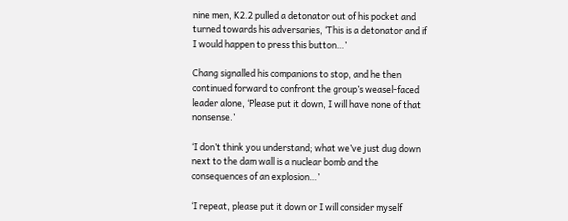nine men, K2.2 pulled a detonator out of his pocket and turned towards his adversaries, ‘This is a detonator and if I would happen to press this button…’

Chang signalled his companions to stop, and he then continued forward to confront the group’s weasel-faced leader alone, ‘Please put it down, I will have none of that nonsense.’

‘I don’t think you understand; what we’ve just dug down next to the dam wall is a nuclear bomb and the consequences of an explosion…’

‘I repeat, please put it down or I will consider myself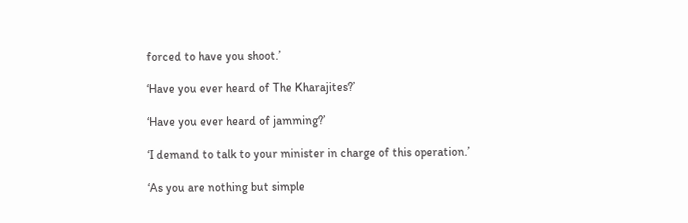forced to have you shoot.’

‘Have you ever heard of The Kharajites?’

‘Have you ever heard of jamming?’

‘I demand to talk to your minister in charge of this operation.’

‘As you are nothing but simple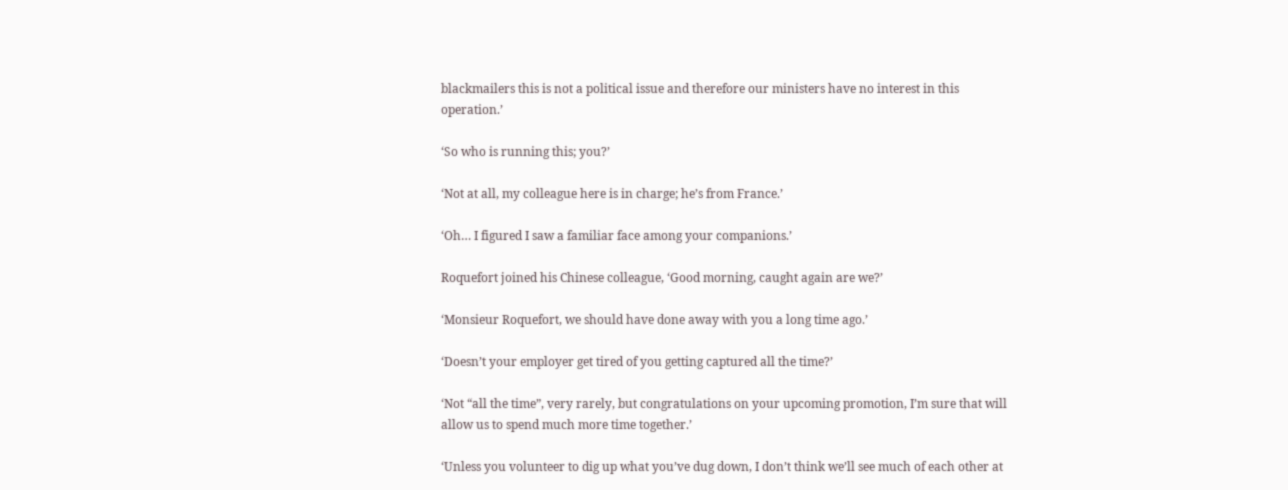blackmailers this is not a political issue and therefore our ministers have no interest in this operation.’

‘So who is running this; you?’

‘Not at all, my colleague here is in charge; he’s from France.’

‘Oh… I figured I saw a familiar face among your companions.’

Roquefort joined his Chinese colleague, ‘Good morning, caught again are we?’

‘Monsieur Roquefort, we should have done away with you a long time ago.’

‘Doesn’t your employer get tired of you getting captured all the time?’

‘Not “all the time”, very rarely, but congratulations on your upcoming promotion, I’m sure that will allow us to spend much more time together.’

‘Unless you volunteer to dig up what you’ve dug down, I don’t think we’ll see much of each other at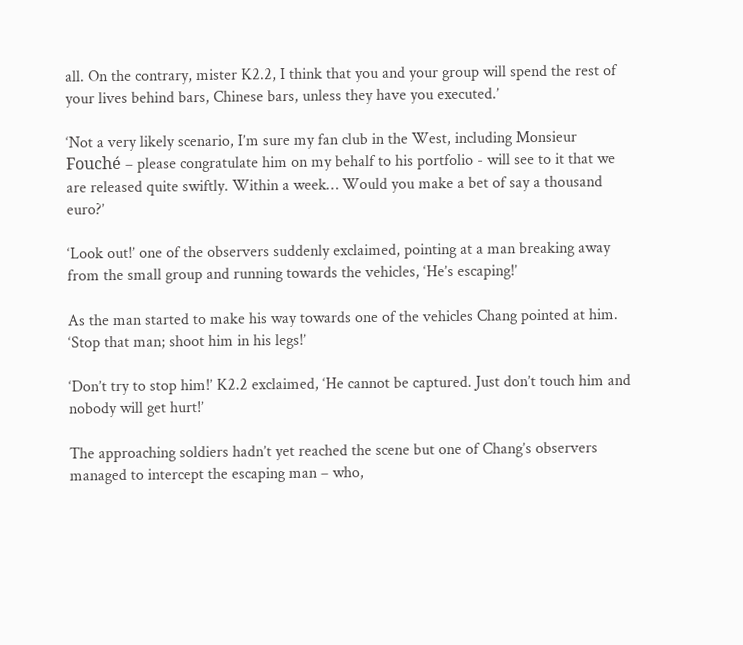all. On the contrary, mister K2.2, I think that you and your group will spend the rest of your lives behind bars, Chinese bars, unless they have you executed.’

‘Not a very likely scenario, I’m sure my fan club in the West, including Monsieur Fouché – please congratulate him on my behalf to his portfolio - will see to it that we are released quite swiftly. Within a week… Would you make a bet of say a thousand euro?’

‘Look out!’ one of the observers suddenly exclaimed, pointing at a man breaking away from the small group and running towards the vehicles, ‘He’s escaping!’

As the man started to make his way towards one of the vehicles Chang pointed at him. ‘Stop that man; shoot him in his legs!’

‘Don’t try to stop him!’ K2.2 exclaimed, ‘He cannot be captured. Just don’t touch him and nobody will get hurt!’

The approaching soldiers hadn’t yet reached the scene but one of Chang’s observers managed to intercept the escaping man – who,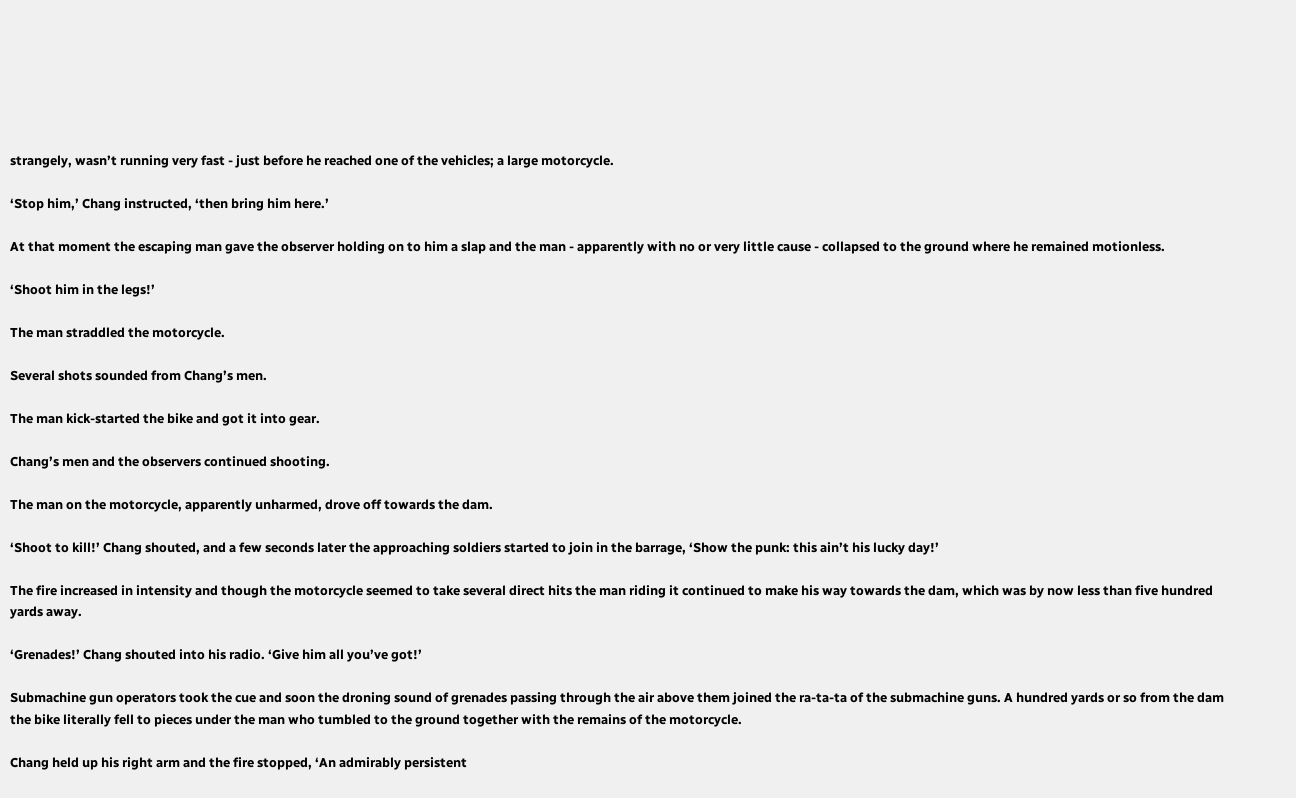strangely, wasn’t running very fast - just before he reached one of the vehicles; a large motorcycle.

‘Stop him,’ Chang instructed, ‘then bring him here.’

At that moment the escaping man gave the observer holding on to him a slap and the man - apparently with no or very little cause - collapsed to the ground where he remained motionless.

‘Shoot him in the legs!’

The man straddled the motorcycle.

Several shots sounded from Chang’s men.

The man kick-started the bike and got it into gear.

Chang’s men and the observers continued shooting.

The man on the motorcycle, apparently unharmed, drove off towards the dam.

‘Shoot to kill!’ Chang shouted, and a few seconds later the approaching soldiers started to join in the barrage, ‘Show the punk: this ain’t his lucky day!’

The fire increased in intensity and though the motorcycle seemed to take several direct hits the man riding it continued to make his way towards the dam, which was by now less than five hundred yards away.

‘Grenades!’ Chang shouted into his radio. ‘Give him all you’ve got!’

Submachine gun operators took the cue and soon the droning sound of grenades passing through the air above them joined the ra-ta-ta of the submachine guns. A hundred yards or so from the dam the bike literally fell to pieces under the man who tumbled to the ground together with the remains of the motorcycle.

Chang held up his right arm and the fire stopped, ‘An admirably persistent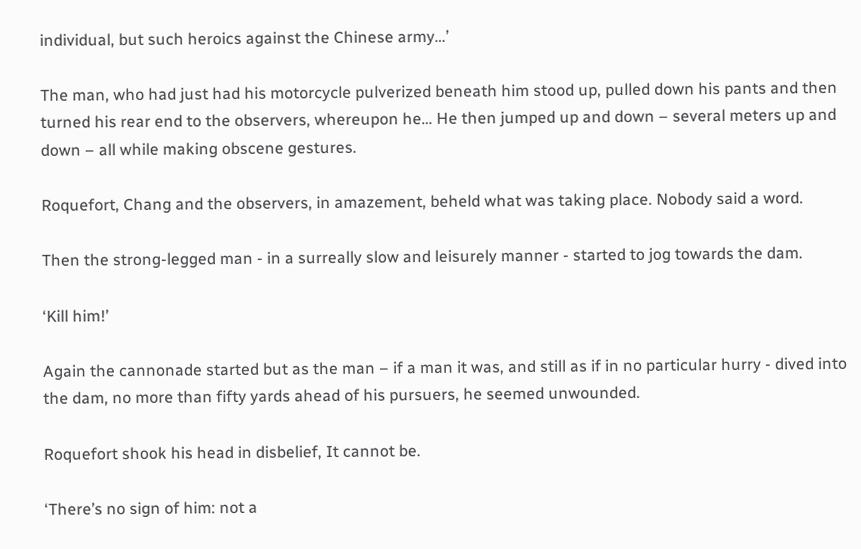individual, but such heroics against the Chinese army…’

The man, who had just had his motorcycle pulverized beneath him stood up, pulled down his pants and then turned his rear end to the observers, whereupon he… He then jumped up and down – several meters up and down – all while making obscene gestures.

Roquefort, Chang and the observers, in amazement, beheld what was taking place. Nobody said a word.

Then the strong-legged man - in a surreally slow and leisurely manner - started to jog towards the dam.

‘Kill him!’

Again the cannonade started but as the man – if a man it was, and still as if in no particular hurry - dived into the dam, no more than fifty yards ahead of his pursuers, he seemed unwounded.

Roquefort shook his head in disbelief, It cannot be.

‘There’s no sign of him: not a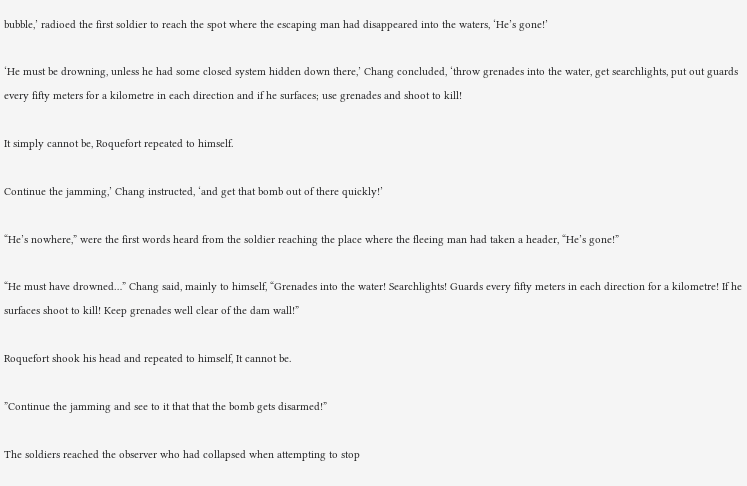bubble,’ radioed the first soldier to reach the spot where the escaping man had disappeared into the waters, ‘He’s gone!’

‘He must be drowning, unless he had some closed system hidden down there,’ Chang concluded, ‘throw grenades into the water, get searchlights, put out guards every fifty meters for a kilometre in each direction and if he surfaces; use grenades and shoot to kill!

It simply cannot be, Roquefort repeated to himself.

Continue the jamming,’ Chang instructed, ‘and get that bomb out of there quickly!’

“He’s nowhere,” were the first words heard from the soldier reaching the place where the fleeing man had taken a header, “He’s gone!”

“He must have drowned…” Chang said, mainly to himself, “Grenades into the water! Searchlights! Guards every fifty meters in each direction for a kilometre! If he surfaces shoot to kill! Keep grenades well clear of the dam wall!”

Roquefort shook his head and repeated to himself, It cannot be.

”Continue the jamming and see to it that that the bomb gets disarmed!”

The soldiers reached the observer who had collapsed when attempting to stop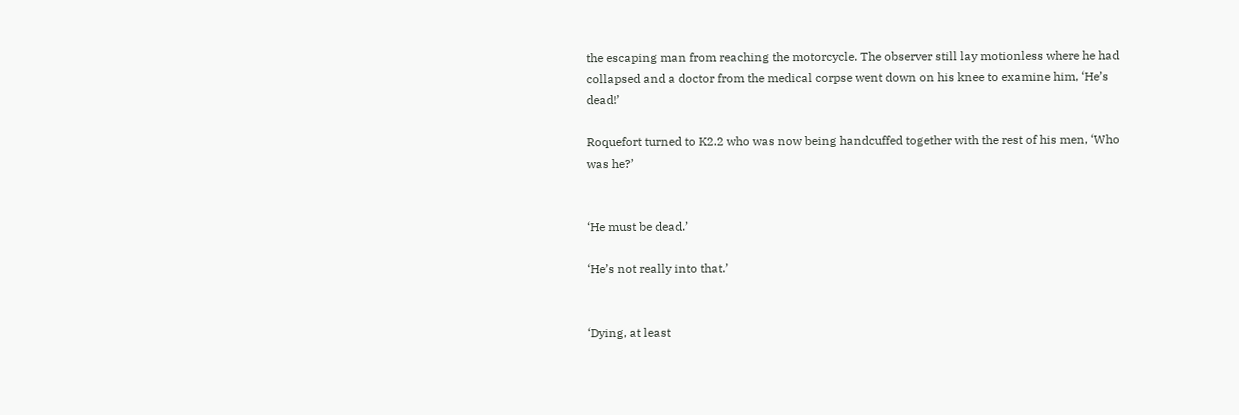the escaping man from reaching the motorcycle. The observer still lay motionless where he had collapsed and a doctor from the medical corpse went down on his knee to examine him, ‘He’s dead!’

Roquefort turned to K2.2 who was now being handcuffed together with the rest of his men, ‘Who was he?’


‘He must be dead.’

‘He’s not really into that.’


‘Dying, at least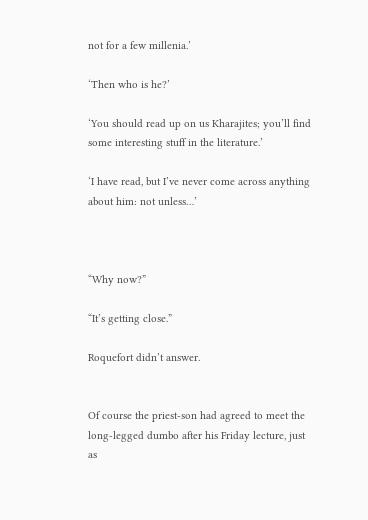not for a few millenia.’

‘Then who is he?’

‘You should read up on us Kharajites; you’ll find some interesting stuff in the literature.’

‘I have read, but I’ve never come across anything about him: not unless…’



“Why now?”

“It’s getting close.”

Roquefort didn’t answer.


Of course the priest-son had agreed to meet the long-legged dumbo after his Friday lecture, just as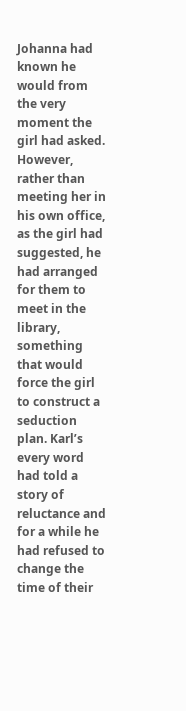Johanna had known he would from the very moment the girl had asked. However, rather than meeting her in his own office, as the girl had suggested, he had arranged for them to meet in the library, something that would force the girl to construct a seduction plan. Karl’s every word had told a story of reluctance and for a while he had refused to change the time of their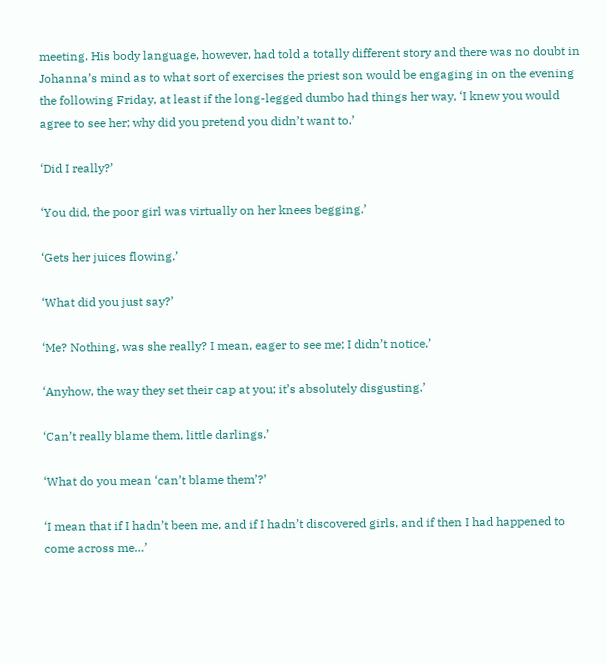meeting. His body language, however, had told a totally different story and there was no doubt in Johanna’s mind as to what sort of exercises the priest son would be engaging in on the evening the following Friday, at least if the long-legged dumbo had things her way, ‘I knew you would agree to see her; why did you pretend you didn’t want to.’

‘Did I really?’

‘You did, the poor girl was virtually on her knees begging.’

‘Gets her juices flowing.’

‘What did you just say?’

‘Me? Nothing, was she really? I mean, eager to see me; I didn’t notice.’

‘Anyhow, the way they set their cap at you; it’s absolutely disgusting.’

‘Can’t really blame them, little darlings.’

‘What do you mean ‘can’t blame them’?’

‘I mean that if I hadn’t been me, and if I hadn’t discovered girls, and if then I had happened to come across me…’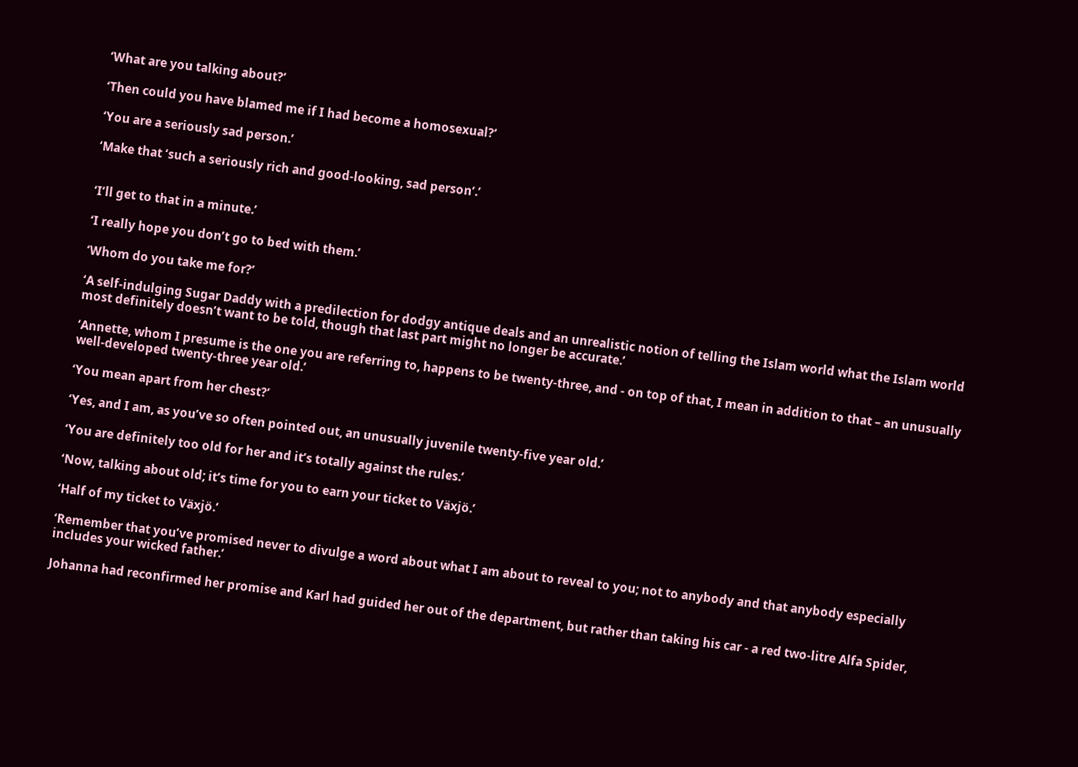‘What are you talking about?’

‘Then could you have blamed me if I had become a homosexual?’

‘You are a seriously sad person.’

‘Make that ‘such a seriously rich and good-looking, sad person’.’


‘I’ll get to that in a minute.’

‘I really hope you don’t go to bed with them.’

‘Whom do you take me for?’

‘A self-indulging Sugar Daddy with a predilection for dodgy antique deals and an unrealistic notion of telling the Islam world what the Islam world most definitely doesn’t want to be told, though that last part might no longer be accurate.’

‘Annette, whom I presume is the one you are referring to, happens to be twenty-three, and - on top of that, I mean in addition to that – an unusually well-developed twenty-three year old.’

‘You mean apart from her chest?’

‘Yes, and I am, as you’ve so often pointed out, an unusually juvenile twenty-five year old.’

‘You are definitely too old for her and it’s totally against the rules.’

‘Now, talking about old; it’s time for you to earn your ticket to Växjö.’

‘Half of my ticket to Växjö.’

‘Remember that you’ve promised never to divulge a word about what I am about to reveal to you; not to anybody and that anybody especially includes your wicked father.’

Johanna had reconfirmed her promise and Karl had guided her out of the department, but rather than taking his car - a red two-litre Alfa Spider,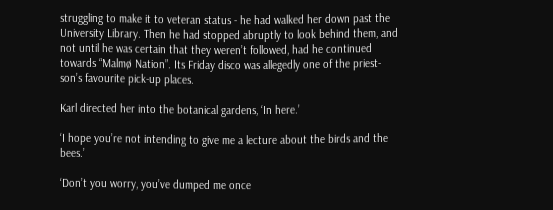struggling to make it to veteran status - he had walked her down past the University Library. Then he had stopped abruptly to look behind them, and not until he was certain that they weren’t followed, had he continued towards “Malmø Nation”. Its Friday disco was allegedly one of the priest-son’s favourite pick-up places.

Karl directed her into the botanical gardens, ‘In here.’

‘I hope you’re not intending to give me a lecture about the birds and the bees.’

‘Don’t you worry, you’ve dumped me once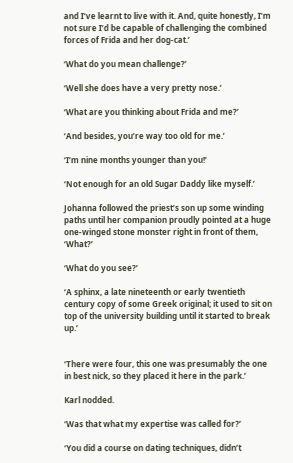and I’ve learnt to live with it. And, quite honestly, I’m not sure I’d be capable of challenging the combined forces of Frida and her dog-cat.’

‘What do you mean challenge?’

‘Well she does have a very pretty nose.’

‘What are you thinking about Frida and me?’

‘And besides, you’re way too old for me.’

‘I’m nine months younger than you!’

‘Not enough for an old Sugar Daddy like myself.’

Johanna followed the priest’s son up some winding paths until her companion proudly pointed at a huge one-winged stone monster right in front of them, ‘What?’

‘What do you see?’

‘A sphinx, a late nineteenth or early twentieth century copy of some Greek original; it used to sit on top of the university building until it started to break up.’


‘There were four, this one was presumably the one in best nick, so they placed it here in the park.’

Karl nodded.

‘Was that what my expertise was called for?’

‘You did a course on dating techniques, didn’t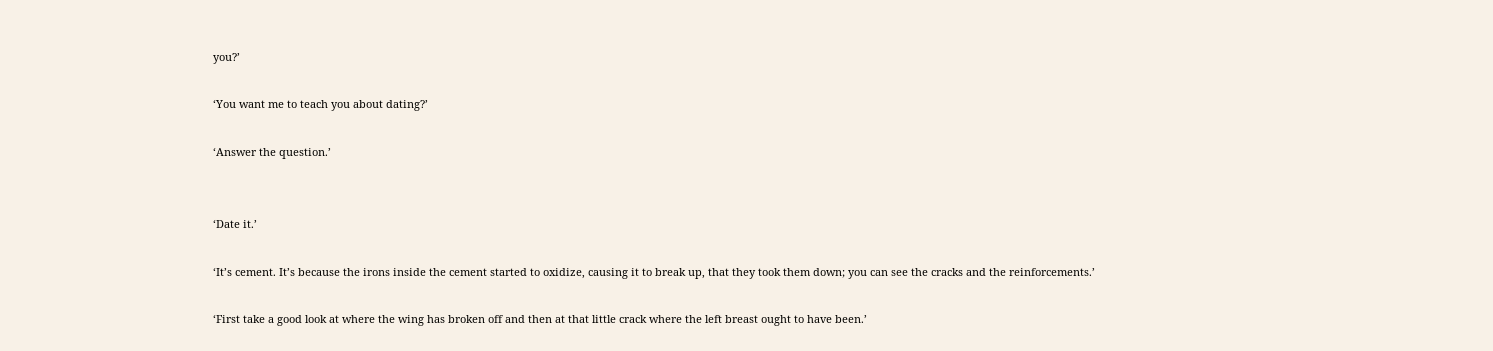you?’

‘You want me to teach you about dating?’

‘Answer the question.’


‘Date it.’

‘It’s cement. It’s because the irons inside the cement started to oxidize, causing it to break up, that they took them down; you can see the cracks and the reinforcements.’

‘First take a good look at where the wing has broken off and then at that little crack where the left breast ought to have been.’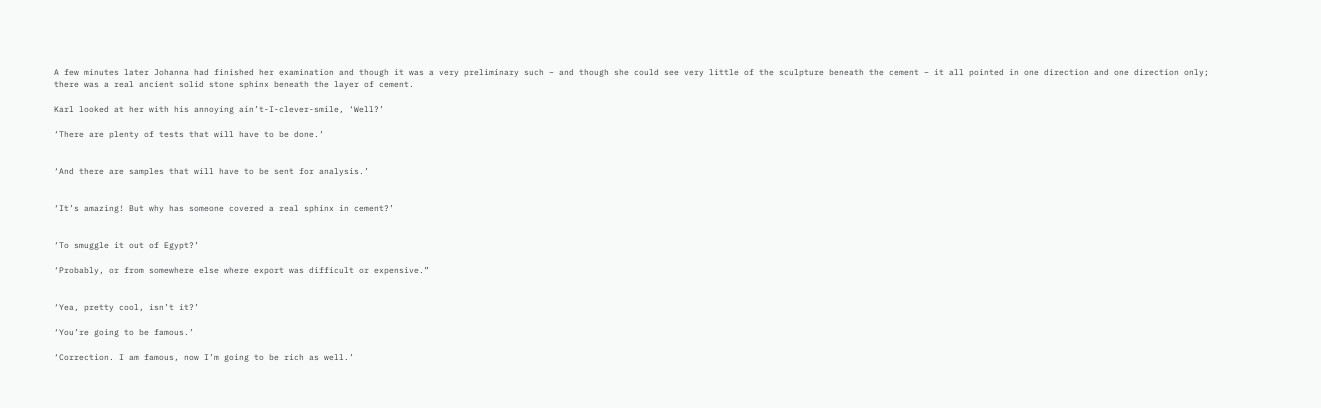A few minutes later Johanna had finished her examination and though it was a very preliminary such – and though she could see very little of the sculpture beneath the cement – it all pointed in one direction and one direction only; there was a real ancient solid stone sphinx beneath the layer of cement.

Karl looked at her with his annoying ain’t-I-clever-smile, ‘Well?’

‘There are plenty of tests that will have to be done.’


‘And there are samples that will have to be sent for analysis.’


‘It’s amazing! But why has someone covered a real sphinx in cement?’


‘To smuggle it out of Egypt?’

‘Probably, or from somewhere else where export was difficult or expensive.”


‘Yea, pretty cool, isn’t it?’

‘You’re going to be famous.’

‘Correction. I am famous, now I’m going to be rich as well.’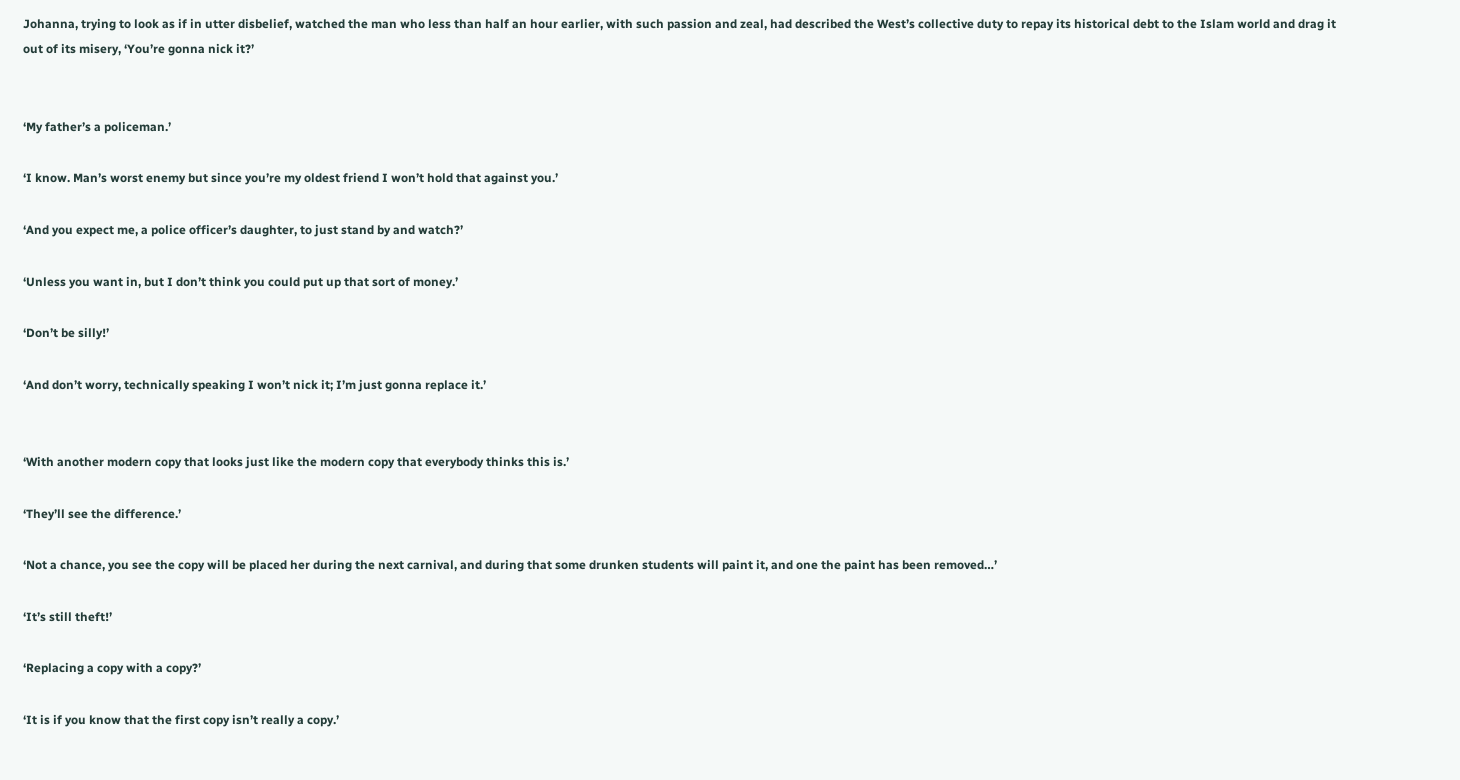Johanna, trying to look as if in utter disbelief, watched the man who less than half an hour earlier, with such passion and zeal, had described the West’s collective duty to repay its historical debt to the Islam world and drag it out of its misery, ‘You’re gonna nick it?’


‘My father’s a policeman.’

‘I know. Man’s worst enemy but since you’re my oldest friend I won’t hold that against you.’

‘And you expect me, a police officer’s daughter, to just stand by and watch?’

‘Unless you want in, but I don’t think you could put up that sort of money.’

‘Don’t be silly!’

‘And don’t worry, technically speaking I won’t nick it; I’m just gonna replace it.’


‘With another modern copy that looks just like the modern copy that everybody thinks this is.’

‘They’ll see the difference.’

‘Not a chance, you see the copy will be placed her during the next carnival, and during that some drunken students will paint it, and one the paint has been removed…’

‘It’s still theft!’

‘Replacing a copy with a copy?’

‘It is if you know that the first copy isn’t really a copy.’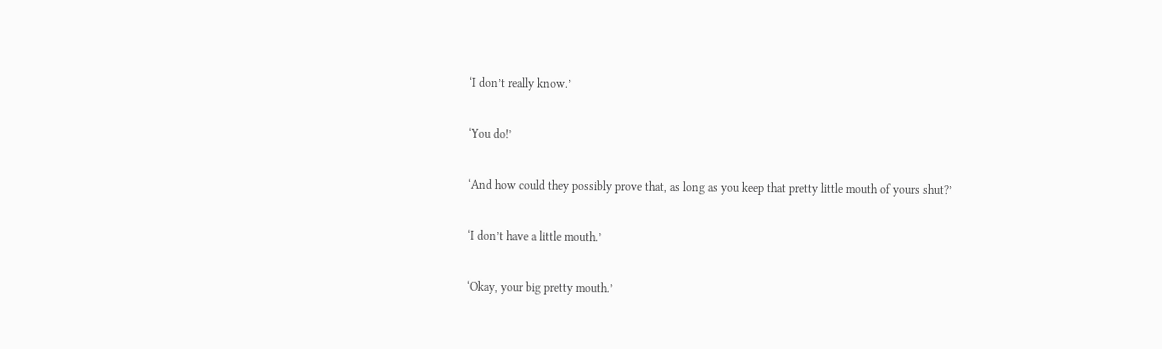‘I don’t really know.’

‘You do!’

‘And how could they possibly prove that, as long as you keep that pretty little mouth of yours shut?’

‘I don’t have a little mouth.’

‘Okay, your big pretty mouth.’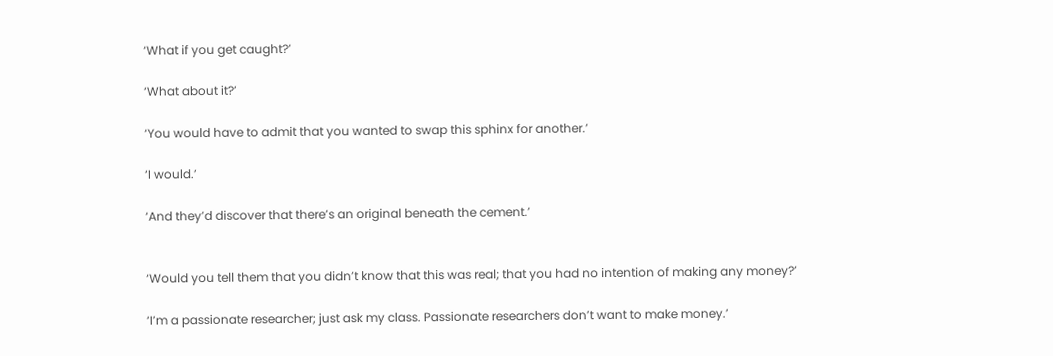‘What if you get caught?’

‘What about it?’

‘You would have to admit that you wanted to swap this sphinx for another.’

‘I would.’

‘And they’d discover that there’s an original beneath the cement.’


‘Would you tell them that you didn’t know that this was real; that you had no intention of making any money?’

‘I’m a passionate researcher; just ask my class. Passionate researchers don’t want to make money.’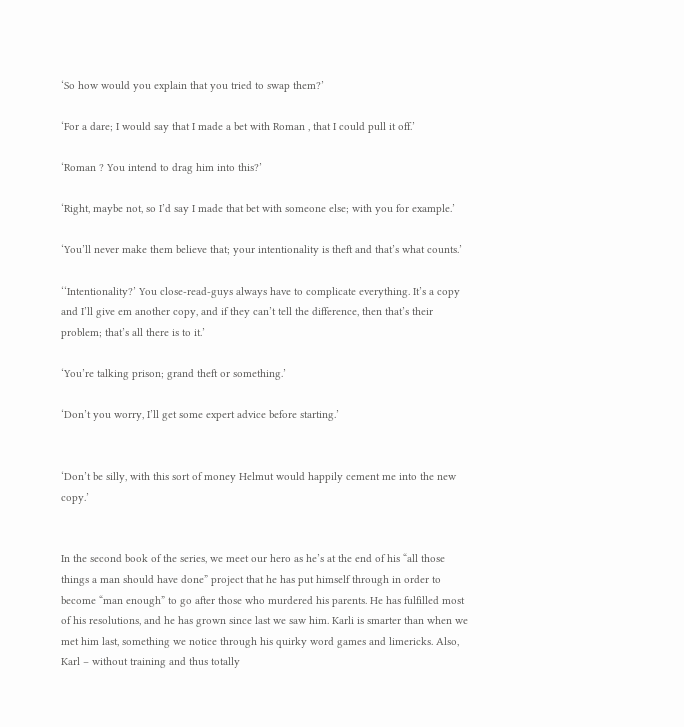‘So how would you explain that you tried to swap them?’

‘For a dare; I would say that I made a bet with Roman , that I could pull it off.’

‘Roman ? You intend to drag him into this?’

‘Right, maybe not, so I’d say I made that bet with someone else; with you for example.’

‘You’ll never make them believe that; your intentionality is theft and that’s what counts.’

‘‘Intentionality?’ You close-read-guys always have to complicate everything. It’s a copy and I’ll give em another copy, and if they can’t tell the difference, then that’s their problem; that’s all there is to it.’

‘You’re talking prison; grand theft or something.’

‘Don’t you worry, I’ll get some expert advice before starting.’


‘Don’t be silly, with this sort of money Helmut would happily cement me into the new copy.’


In the second book of the series, we meet our hero as he’s at the end of his “all those things a man should have done” project that he has put himself through in order to become “man enough” to go after those who murdered his parents. He has fulfilled most of his resolutions, and he has grown since last we saw him. Karli is smarter than when we met him last, something we notice through his quirky word games and limericks. Also, Karl – without training and thus totally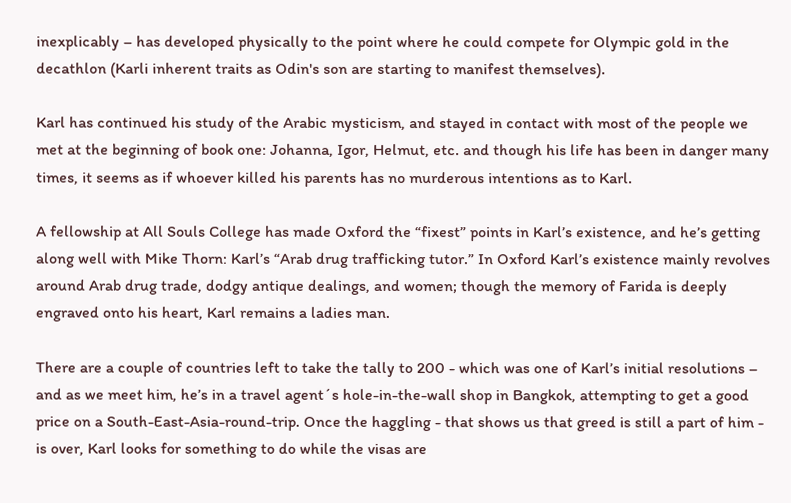inexplicably – has developed physically to the point where he could compete for Olympic gold in the decathlon (Karli inherent traits as Odin's son are starting to manifest themselves).

Karl has continued his study of the Arabic mysticism, and stayed in contact with most of the people we met at the beginning of book one: Johanna, Igor, Helmut, etc. and though his life has been in danger many times, it seems as if whoever killed his parents has no murderous intentions as to Karl.

A fellowship at All Souls College has made Oxford the “fixest” points in Karl’s existence, and he’s getting along well with Mike Thorn: Karl’s “Arab drug trafficking tutor.” In Oxford Karl’s existence mainly revolves around Arab drug trade, dodgy antique dealings, and women; though the memory of Farida is deeply engraved onto his heart, Karl remains a ladies man.

There are a couple of countries left to take the tally to 200 - which was one of Karl’s initial resolutions – and as we meet him, he’s in a travel agent´s hole-in-the-wall shop in Bangkok, attempting to get a good price on a South-East-Asia-round-trip. Once the haggling - that shows us that greed is still a part of him - is over, Karl looks for something to do while the visas are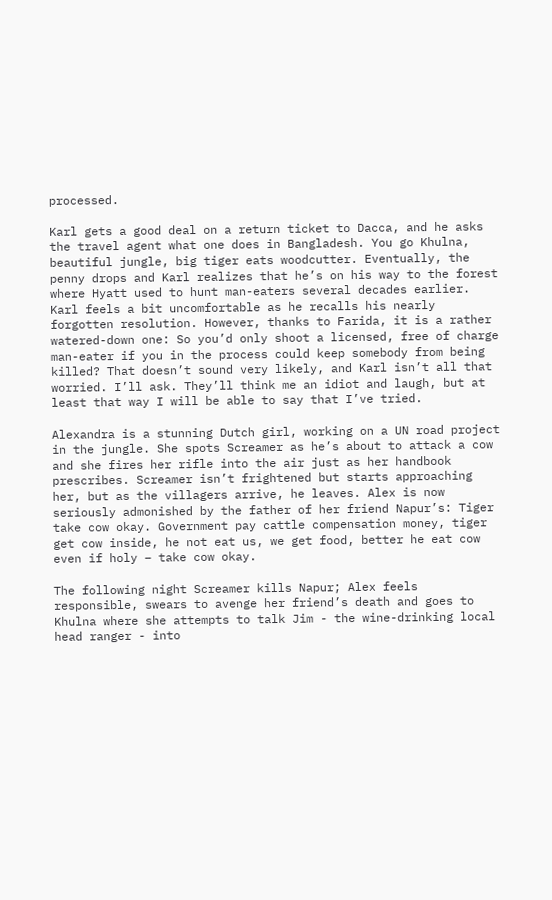processed.

Karl gets a good deal on a return ticket to Dacca, and he asks the travel agent what one does in Bangladesh. You go Khulna, beautiful jungle, big tiger eats woodcutter. Eventually, the penny drops and Karl realizes that he’s on his way to the forest where Hyatt used to hunt man-eaters several decades earlier. Karl feels a bit uncomfortable as he recalls his nearly forgotten resolution. However, thanks to Farida, it is a rather watered-down one: So you’d only shoot a licensed, free of charge man-eater if you in the process could keep somebody from being killed? That doesn’t sound very likely, and Karl isn’t all that worried. I’ll ask. They’ll think me an idiot and laugh, but at least that way I will be able to say that I’ve tried.

Alexandra is a stunning Dutch girl, working on a UN road project in the jungle. She spots Screamer as he’s about to attack a cow and she fires her rifle into the air just as her handbook prescribes. Screamer isn’t frightened but starts approaching her, but as the villagers arrive, he leaves. Alex is now seriously admonished by the father of her friend Napur’s: Tiger take cow okay. Government pay cattle compensation money, tiger get cow inside, he not eat us, we get food, better he eat cow even if holy – take cow okay.

The following night Screamer kills Napur; Alex feels responsible, swears to avenge her friend’s death and goes to Khulna where she attempts to talk Jim - the wine-drinking local head ranger - into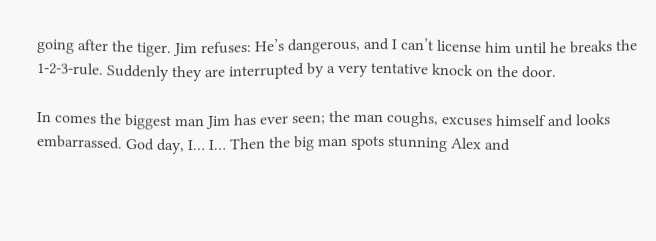going after the tiger. Jim refuses: He’s dangerous, and I can’t license him until he breaks the 1-2-3-rule. Suddenly they are interrupted by a very tentative knock on the door.

In comes the biggest man Jim has ever seen; the man coughs, excuses himself and looks embarrassed. God day, I… I… Then the big man spots stunning Alex and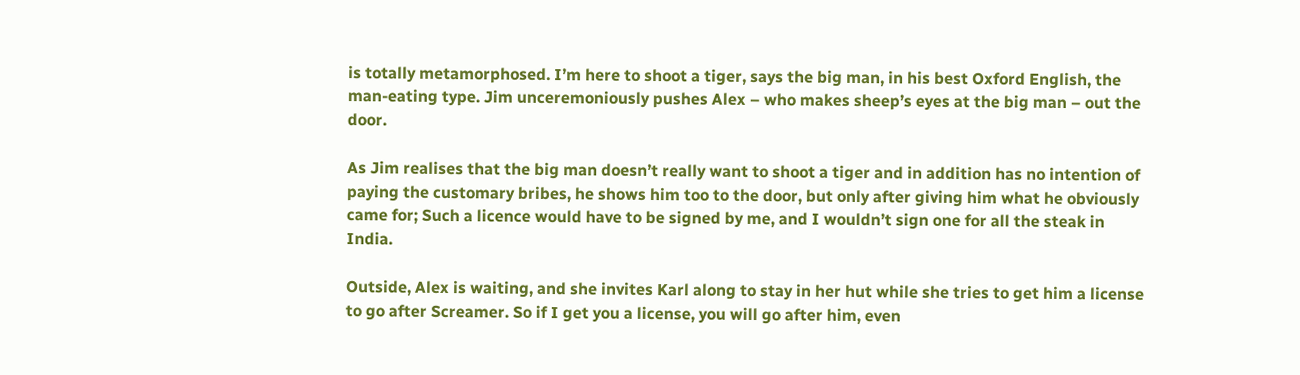is totally metamorphosed. I’m here to shoot a tiger, says the big man, in his best Oxford English, the man-eating type. Jim unceremoniously pushes Alex – who makes sheep’s eyes at the big man – out the door.

As Jim realises that the big man doesn’t really want to shoot a tiger and in addition has no intention of paying the customary bribes, he shows him too to the door, but only after giving him what he obviously came for; Such a licence would have to be signed by me, and I wouldn’t sign one for all the steak in India.

Outside, Alex is waiting, and she invites Karl along to stay in her hut while she tries to get him a license to go after Screamer. So if I get you a license, you will go after him, even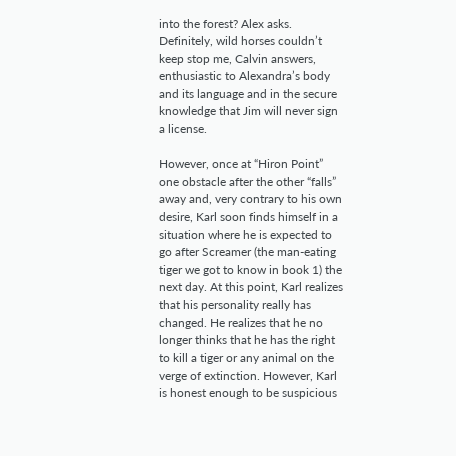into the forest? Alex asks. Definitely, wild horses couldn’t keep stop me, Calvin answers, enthusiastic to Alexandra’s body and its language and in the secure knowledge that Jim will never sign a license.

However, once at “Hiron Point” one obstacle after the other “falls” away and, very contrary to his own desire, Karl soon finds himself in a situation where he is expected to go after Screamer (the man-eating tiger we got to know in book 1) the next day. At this point, Karl realizes that his personality really has changed. He realizes that he no longer thinks that he has the right to kill a tiger or any animal on the verge of extinction. However, Karl is honest enough to be suspicious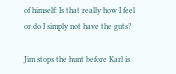of himself: Is that really how I feel or do I simply not have the guts?

Jim stops the hunt before Karl is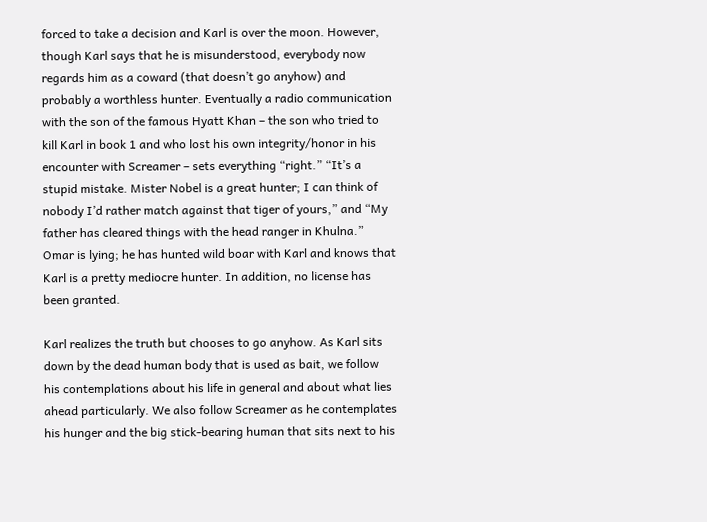forced to take a decision and Karl is over the moon. However, though Karl says that he is misunderstood, everybody now regards him as a coward (that doesn’t go anyhow) and probably a worthless hunter. Eventually a radio communication with the son of the famous Hyatt Khan – the son who tried to kill Karl in book 1 and who lost his own integrity/honor in his encounter with Screamer – sets everything “right.” “It’s a stupid mistake. Mister Nobel is a great hunter; I can think of nobody I’d rather match against that tiger of yours,” and “My father has cleared things with the head ranger in Khulna.” Omar is lying; he has hunted wild boar with Karl and knows that Karl is a pretty mediocre hunter. In addition, no license has been granted.

Karl realizes the truth but chooses to go anyhow. As Karl sits down by the dead human body that is used as bait, we follow his contemplations about his life in general and about what lies ahead particularly. We also follow Screamer as he contemplates his hunger and the big stick-bearing human that sits next to his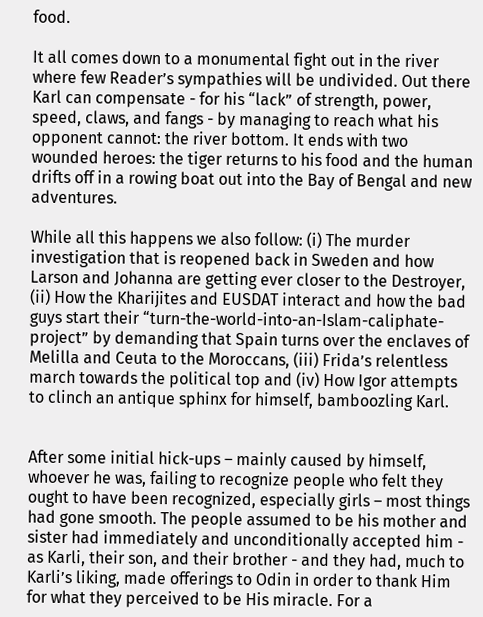food.

It all comes down to a monumental fight out in the river where few Reader’s sympathies will be undivided. Out there Karl can compensate - for his “lack” of strength, power, speed, claws, and fangs - by managing to reach what his opponent cannot: the river bottom. It ends with two wounded heroes: the tiger returns to his food and the human drifts off in a rowing boat out into the Bay of Bengal and new adventures.

While all this happens we also follow: (i) The murder investigation that is reopened back in Sweden and how Larson and Johanna are getting ever closer to the Destroyer, (ii) How the Kharijites and EUSDAT interact and how the bad guys start their “turn-the-world-into-an-Islam-caliphate-project” by demanding that Spain turns over the enclaves of Melilla and Ceuta to the Moroccans, (iii) Frida’s relentless march towards the political top and (iv) How Igor attempts to clinch an antique sphinx for himself, bamboozling Karl.


After some initial hick-ups – mainly caused by himself, whoever he was, failing to recognize people who felt they ought to have been recognized, especially girls – most things had gone smooth. The people assumed to be his mother and sister had immediately and unconditionally accepted him - as Karli, their son, and their brother - and they had, much to Karli’s liking, made offerings to Odin in order to thank Him for what they perceived to be His miracle. For a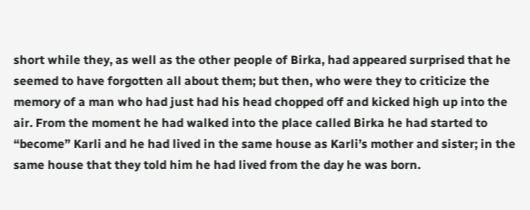short while they, as well as the other people of Birka, had appeared surprised that he seemed to have forgotten all about them; but then, who were they to criticize the memory of a man who had just had his head chopped off and kicked high up into the air. From the moment he had walked into the place called Birka he had started to “become” Karli and he had lived in the same house as Karli’s mother and sister; in the same house that they told him he had lived from the day he was born.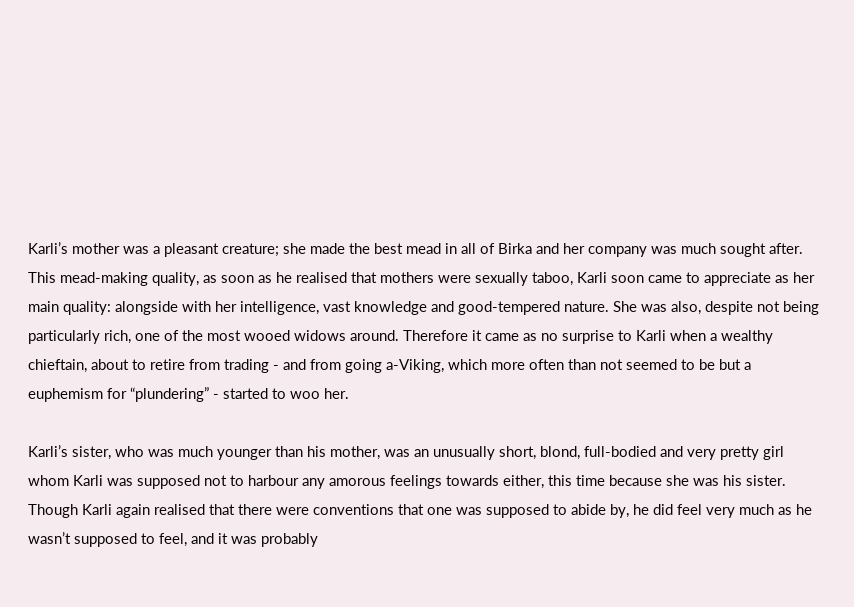Karli’s mother was a pleasant creature; she made the best mead in all of Birka and her company was much sought after. This mead-making quality, as soon as he realised that mothers were sexually taboo, Karli soon came to appreciate as her main quality: alongside with her intelligence, vast knowledge and good-tempered nature. She was also, despite not being particularly rich, one of the most wooed widows around. Therefore it came as no surprise to Karli when a wealthy chieftain, about to retire from trading - and from going a-Viking, which more often than not seemed to be but a euphemism for “plundering” - started to woo her.

Karli’s sister, who was much younger than his mother, was an unusually short, blond, full-bodied and very pretty girl whom Karli was supposed not to harbour any amorous feelings towards either, this time because she was his sister. Though Karli again realised that there were conventions that one was supposed to abide by, he did feel very much as he wasn’t supposed to feel, and it was probably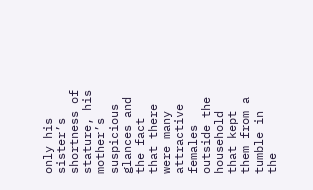only his sister’s shortness of stature, his mother’s suspicious glances and the fact that there were many attractive females outside the household that kept them from a tumble in the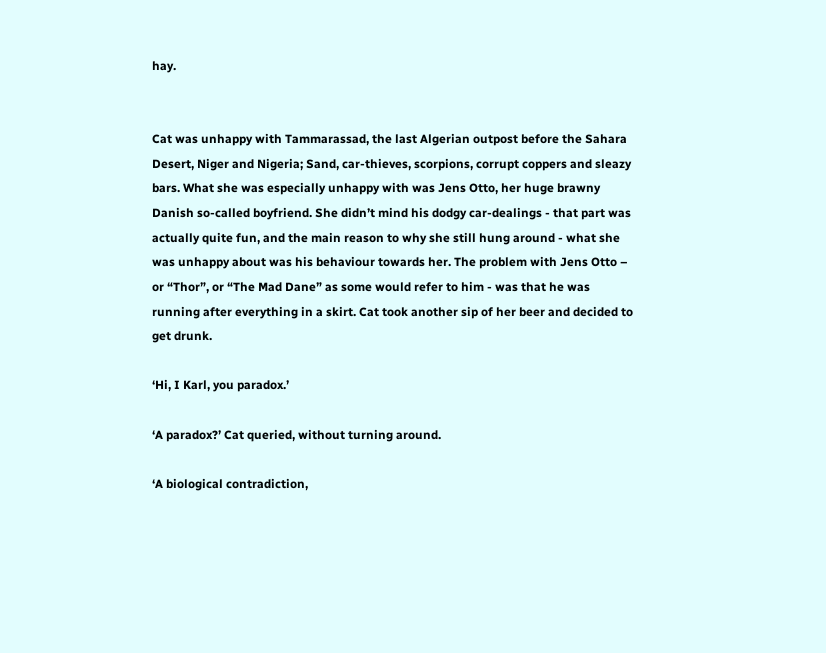hay.


Cat was unhappy with Tammarassad, the last Algerian outpost before the Sahara Desert, Niger and Nigeria; Sand, car-thieves, scorpions, corrupt coppers and sleazy bars. What she was especially unhappy with was Jens Otto, her huge brawny Danish so-called boyfriend. She didn’t mind his dodgy car-dealings - that part was actually quite fun, and the main reason to why she still hung around - what she was unhappy about was his behaviour towards her. The problem with Jens Otto – or “Thor”, or “The Mad Dane” as some would refer to him - was that he was running after everything in a skirt. Cat took another sip of her beer and decided to get drunk.

‘Hi, I Karl, you paradox.’

‘A paradox?’ Cat queried, without turning around.

‘A biological contradiction,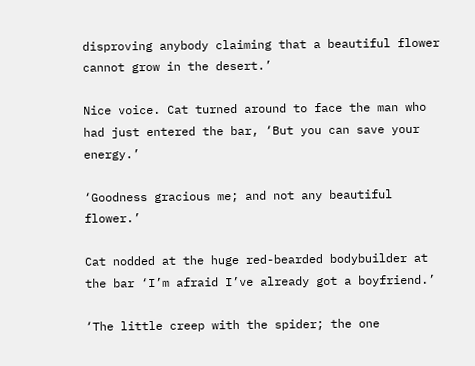disproving anybody claiming that a beautiful flower cannot grow in the desert.’

Nice voice. Cat turned around to face the man who had just entered the bar, ‘But you can save your energy.’

‘Goodness gracious me; and not any beautiful flower.’

Cat nodded at the huge red-bearded bodybuilder at the bar ‘I’m afraid I’ve already got a boyfriend.’

‘The little creep with the spider; the one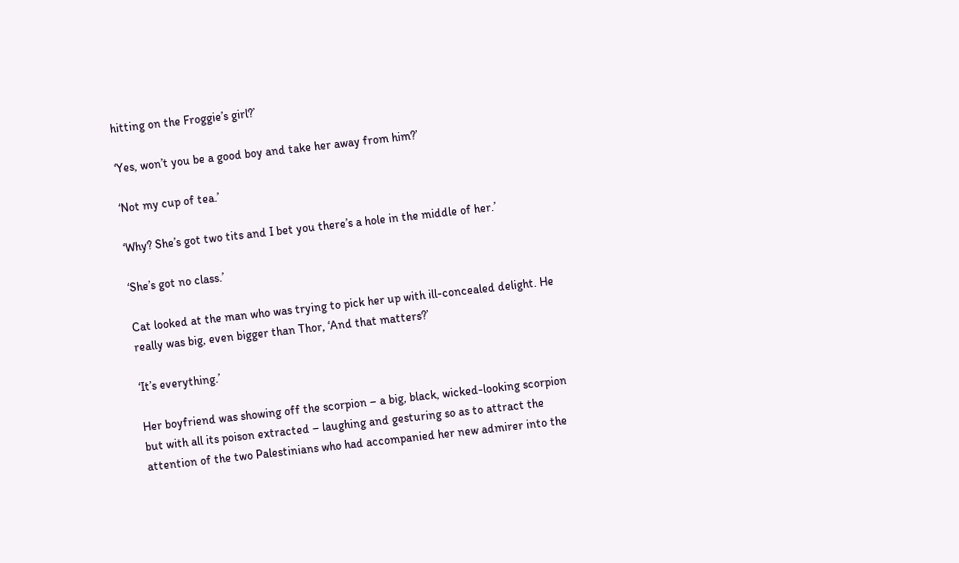hitting on the Froggie’s girl?’

‘Yes, won’t you be a good boy and take her away from him?’

‘Not my cup of tea.’

‘Why? She’s got two tits and I bet you there’s a hole in the middle of her.’

‘She’s got no class.’

Cat looked at the man who was trying to pick her up with ill-concealed delight. He really was big, even bigger than Thor, ‘And that matters?’

‘It’s everything.’

Her boyfriend was showing off the scorpion – a big, black, wicked-looking scorpion but with all its poison extracted – laughing and gesturing so as to attract the attention of the two Palestinians who had accompanied her new admirer into the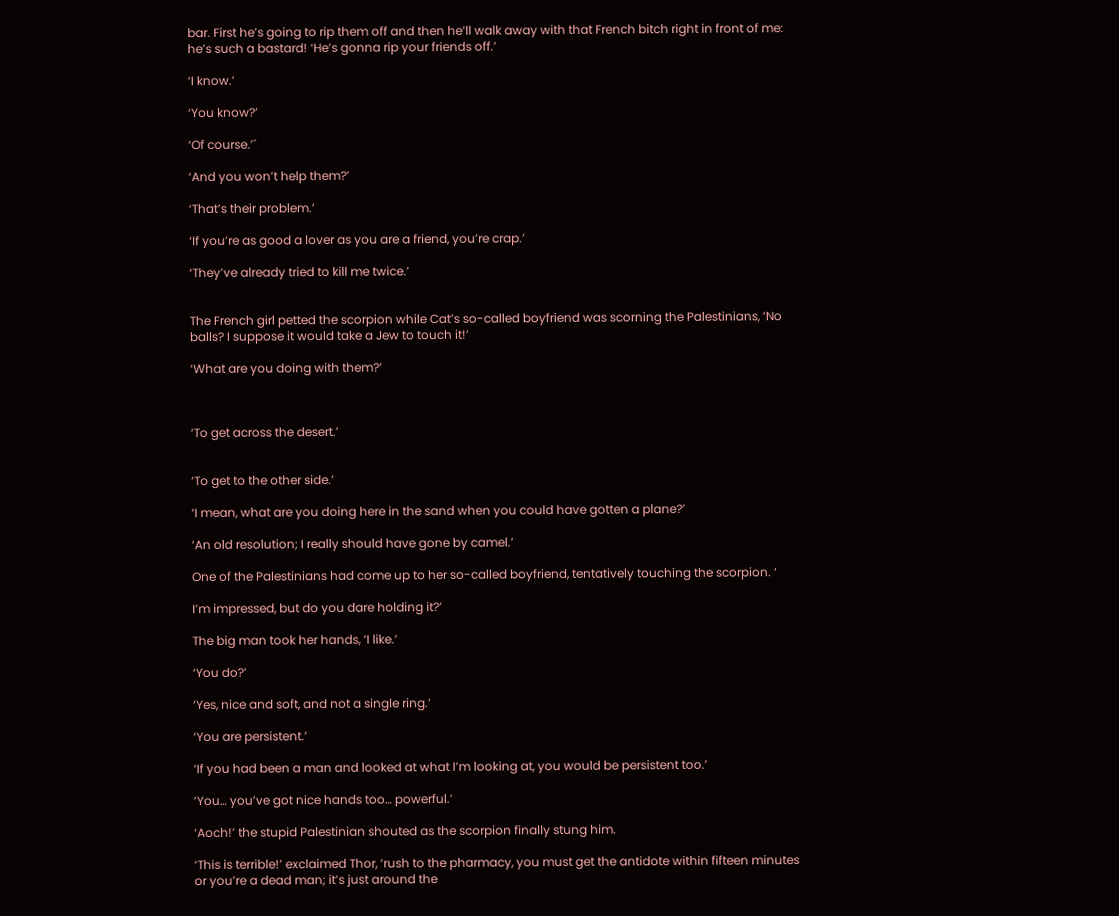bar. First he’s going to rip them off and then he’ll walk away with that French bitch right in front of me: he’s such a bastard! ‘He’s gonna rip your friends off.’

‘I know.’

‘You know?’

‘Of course.’´

‘And you won’t help them?’

‘That’s their problem.’

‘If you’re as good a lover as you are a friend, you’re crap.’

‘They’ve already tried to kill me twice.’


The French girl petted the scorpion while Cat’s so-called boyfriend was scorning the Palestinians, ‘No balls? I suppose it would take a Jew to touch it!’

‘What are you doing with them?’



‘To get across the desert.’


‘To get to the other side.’

‘I mean, what are you doing here in the sand when you could have gotten a plane?’

‘An old resolution; I really should have gone by camel.’

One of the Palestinians had come up to her so-called boyfriend, tentatively touching the scorpion. ‘

I’m impressed, but do you dare holding it?’

The big man took her hands, ‘I like.’

‘You do?’

‘Yes, nice and soft, and not a single ring.’

‘You are persistent.’

‘If you had been a man and looked at what I’m looking at, you would be persistent too.’

‘You… you’ve got nice hands too… powerful.’

‘Aoch!’ the stupid Palestinian shouted as the scorpion finally stung him.

‘This is terrible!’ exclaimed Thor, ‘rush to the pharmacy, you must get the antidote within fifteen minutes or you’re a dead man; it’s just around the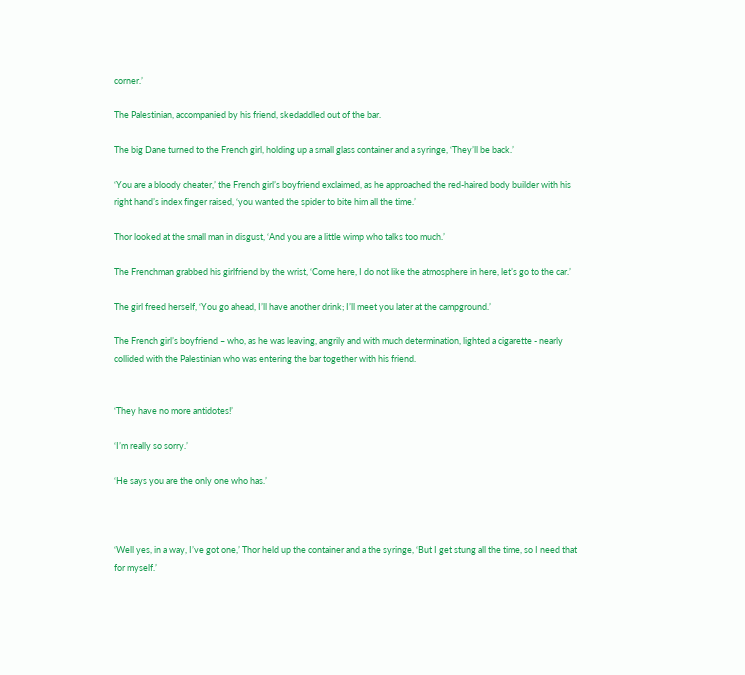corner.’

The Palestinian, accompanied by his friend, skedaddled out of the bar.

The big Dane turned to the French girl, holding up a small glass container and a syringe, ‘They’ll be back.’

‘You are a bloody cheater,’ the French girl’s boyfriend exclaimed, as he approached the red-haired body builder with his right hand’s index finger raised, ‘you wanted the spider to bite him all the time.’

Thor looked at the small man in disgust, ‘And you are a little wimp who talks too much.’

The Frenchman grabbed his girlfriend by the wrist, ‘Come here, I do not like the atmosphere in here, let’s go to the car.’

The girl freed herself, ‘You go ahead, I’ll have another drink; I’ll meet you later at the campground.’

The French girl’s boyfriend – who, as he was leaving, angrily and with much determination, lighted a cigarette - nearly collided with the Palestinian who was entering the bar together with his friend.


‘They have no more antidotes!’

‘I’m really so sorry.’

‘He says you are the only one who has.’



‘Well yes, in a way, I’ve got one,’ Thor held up the container and a the syringe, ‘But I get stung all the time, so I need that for myself.’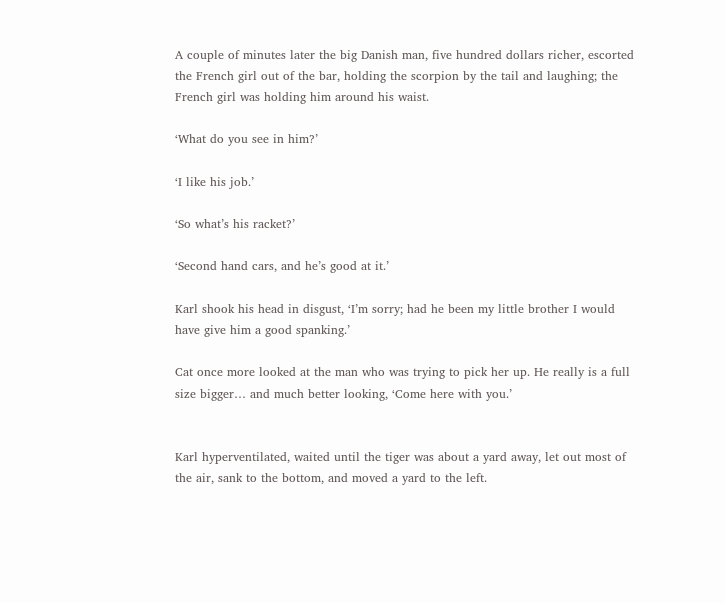A couple of minutes later the big Danish man, five hundred dollars richer, escorted the French girl out of the bar, holding the scorpion by the tail and laughing; the French girl was holding him around his waist.

‘What do you see in him?’

‘I like his job.’

‘So what’s his racket?’

‘Second hand cars, and he’s good at it.’

Karl shook his head in disgust, ‘I’m sorry; had he been my little brother I would have give him a good spanking.’

Cat once more looked at the man who was trying to pick her up. He really is a full size bigger… and much better looking, ‘Come here with you.’


Karl hyperventilated, waited until the tiger was about a yard away, let out most of the air, sank to the bottom, and moved a yard to the left.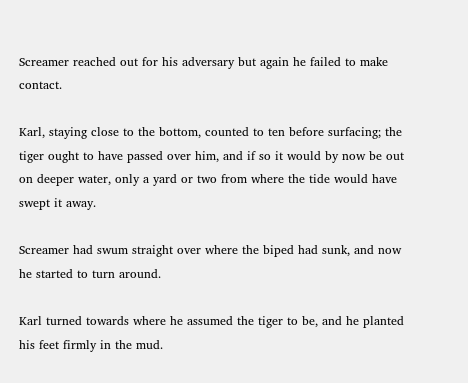Screamer reached out for his adversary but again he failed to make contact.

Karl, staying close to the bottom, counted to ten before surfacing; the tiger ought to have passed over him, and if so it would by now be out on deeper water, only a yard or two from where the tide would have swept it away.

Screamer had swum straight over where the biped had sunk, and now he started to turn around.

Karl turned towards where he assumed the tiger to be, and he planted his feet firmly in the mud.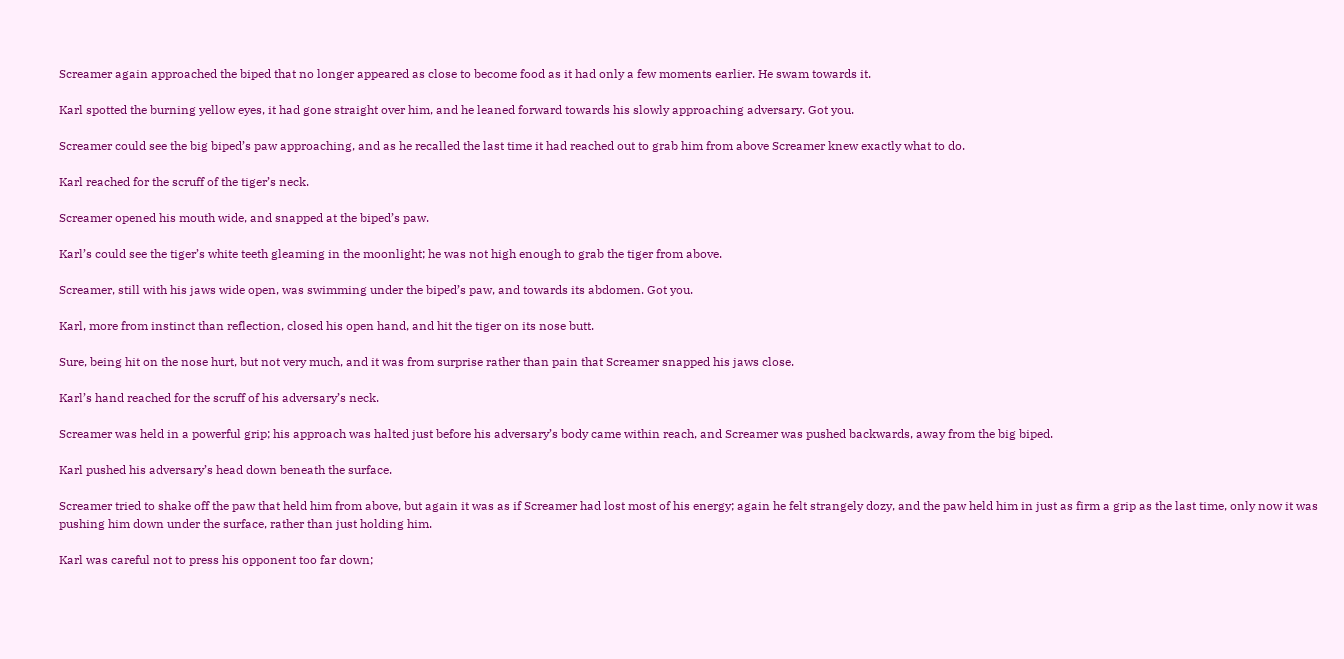Screamer again approached the biped that no longer appeared as close to become food as it had only a few moments earlier. He swam towards it.

Karl spotted the burning yellow eyes, it had gone straight over him, and he leaned forward towards his slowly approaching adversary. Got you.

Screamer could see the big biped’s paw approaching, and as he recalled the last time it had reached out to grab him from above Screamer knew exactly what to do.

Karl reached for the scruff of the tiger’s neck.

Screamer opened his mouth wide, and snapped at the biped’s paw.

Karl’s could see the tiger’s white teeth gleaming in the moonlight; he was not high enough to grab the tiger from above.

Screamer, still with his jaws wide open, was swimming under the biped’s paw, and towards its abdomen. Got you.

Karl, more from instinct than reflection, closed his open hand, and hit the tiger on its nose butt.

Sure, being hit on the nose hurt, but not very much, and it was from surprise rather than pain that Screamer snapped his jaws close.

Karl’s hand reached for the scruff of his adversary’s neck.

Screamer was held in a powerful grip; his approach was halted just before his adversary’s body came within reach, and Screamer was pushed backwards, away from the big biped.

Karl pushed his adversary’s head down beneath the surface.

Screamer tried to shake off the paw that held him from above, but again it was as if Screamer had lost most of his energy; again he felt strangely dozy, and the paw held him in just as firm a grip as the last time, only now it was pushing him down under the surface, rather than just holding him.

Karl was careful not to press his opponent too far down;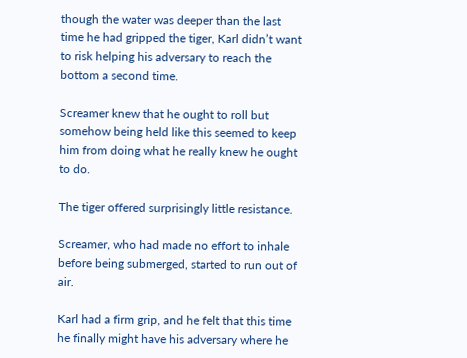though the water was deeper than the last time he had gripped the tiger, Karl didn’t want to risk helping his adversary to reach the bottom a second time.

Screamer knew that he ought to roll but somehow being held like this seemed to keep him from doing what he really knew he ought to do.

The tiger offered surprisingly little resistance.

Screamer, who had made no effort to inhale before being submerged, started to run out of air.

Karl had a firm grip, and he felt that this time he finally might have his adversary where he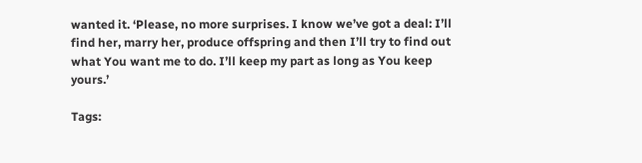wanted it. ‘Please, no more surprises. I know we’ve got a deal: I’ll find her, marry her, produce offspring and then I’ll try to find out what You want me to do. I’ll keep my part as long as You keep yours.’

Tags: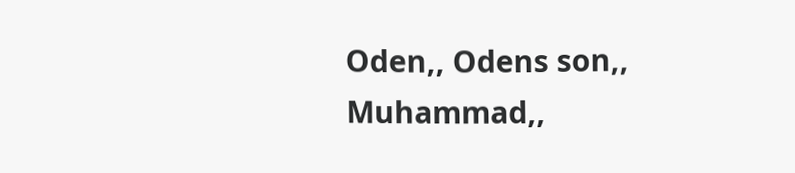Oden,, Odens son,, Muhammad,,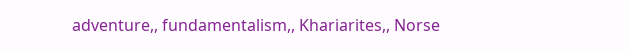adventure,, fundamentalism,, Khariarites,, Norse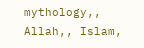mythology,, Allah,, Islam,